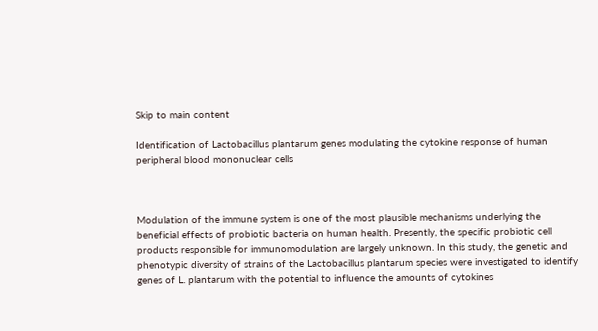Skip to main content

Identification of Lactobacillus plantarum genes modulating the cytokine response of human peripheral blood mononuclear cells



Modulation of the immune system is one of the most plausible mechanisms underlying the beneficial effects of probiotic bacteria on human health. Presently, the specific probiotic cell products responsible for immunomodulation are largely unknown. In this study, the genetic and phenotypic diversity of strains of the Lactobacillus plantarum species were investigated to identify genes of L. plantarum with the potential to influence the amounts of cytokines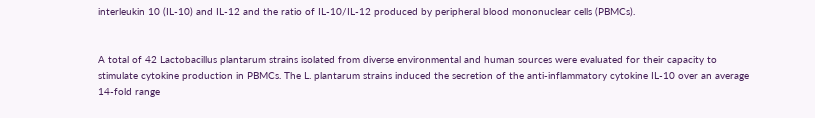interleukin 10 (IL-10) and IL-12 and the ratio of IL-10/IL-12 produced by peripheral blood mononuclear cells (PBMCs).


A total of 42 Lactobacillus plantarum strains isolated from diverse environmental and human sources were evaluated for their capacity to stimulate cytokine production in PBMCs. The L. plantarum strains induced the secretion of the anti-inflammatory cytokine IL-10 over an average 14-fold range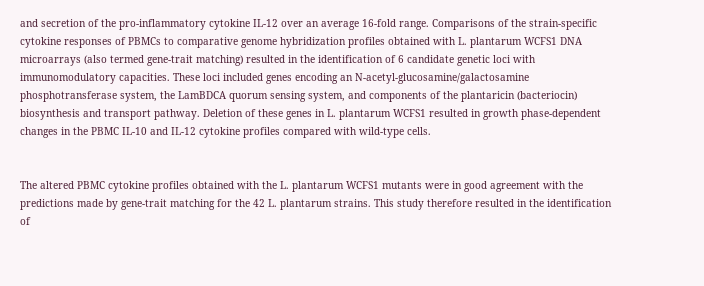and secretion of the pro-inflammatory cytokine IL-12 over an average 16-fold range. Comparisons of the strain-specific cytokine responses of PBMCs to comparative genome hybridization profiles obtained with L. plantarum WCFS1 DNA microarrays (also termed gene-trait matching) resulted in the identification of 6 candidate genetic loci with immunomodulatory capacities. These loci included genes encoding an N-acetyl-glucosamine/galactosamine phosphotransferase system, the LamBDCA quorum sensing system, and components of the plantaricin (bacteriocin) biosynthesis and transport pathway. Deletion of these genes in L. plantarum WCFS1 resulted in growth phase-dependent changes in the PBMC IL-10 and IL-12 cytokine profiles compared with wild-type cells.


The altered PBMC cytokine profiles obtained with the L. plantarum WCFS1 mutants were in good agreement with the predictions made by gene-trait matching for the 42 L. plantarum strains. This study therefore resulted in the identification of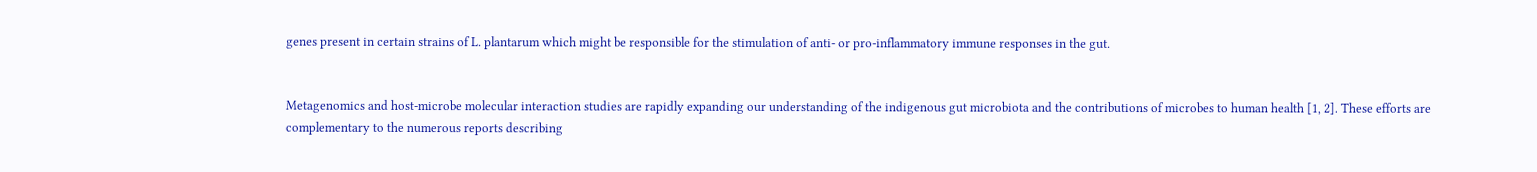genes present in certain strains of L. plantarum which might be responsible for the stimulation of anti- or pro-inflammatory immune responses in the gut.


Metagenomics and host-microbe molecular interaction studies are rapidly expanding our understanding of the indigenous gut microbiota and the contributions of microbes to human health [1, 2]. These efforts are complementary to the numerous reports describing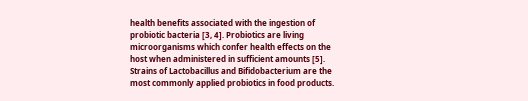health benefits associated with the ingestion of probiotic bacteria [3, 4]. Probiotics are living microorganisms which confer health effects on the host when administered in sufficient amounts [5]. Strains of Lactobacillus and Bifidobacterium are the most commonly applied probiotics in food products.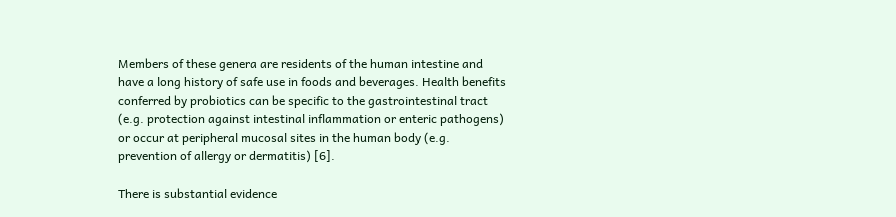Members of these genera are residents of the human intestine and have a long history of safe use in foods and beverages. Health benefits conferred by probiotics can be specific to the gastrointestinal tract (e.g. protection against intestinal inflammation or enteric pathogens) or occur at peripheral mucosal sites in the human body (e.g. prevention of allergy or dermatitis) [6].

There is substantial evidence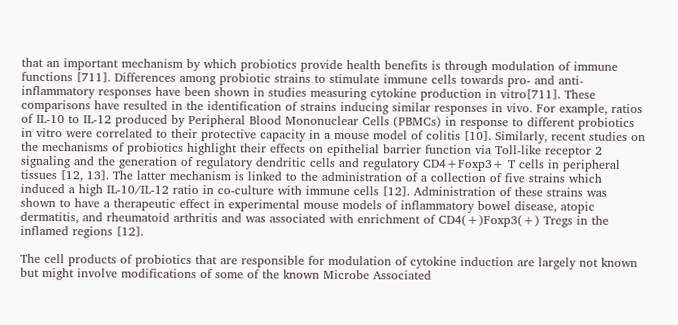that an important mechanism by which probiotics provide health benefits is through modulation of immune functions [711]. Differences among probiotic strains to stimulate immune cells towards pro- and anti-inflammatory responses have been shown in studies measuring cytokine production in vitro[711]. These comparisons have resulted in the identification of strains inducing similar responses in vivo. For example, ratios of IL-10 to IL-12 produced by Peripheral Blood Mononuclear Cells (PBMCs) in response to different probiotics in vitro were correlated to their protective capacity in a mouse model of colitis [10]. Similarly, recent studies on the mechanisms of probiotics highlight their effects on epithelial barrier function via Toll-like receptor 2 signaling and the generation of regulatory dendritic cells and regulatory CD4+Foxp3+ T cells in peripheral tissues [12, 13]. The latter mechanism is linked to the administration of a collection of five strains which induced a high IL-10/IL-12 ratio in co-culture with immune cells [12]. Administration of these strains was shown to have a therapeutic effect in experimental mouse models of inflammatory bowel disease, atopic dermatitis, and rheumatoid arthritis and was associated with enrichment of CD4(+)Foxp3(+) Tregs in the inflamed regions [12].

The cell products of probiotics that are responsible for modulation of cytokine induction are largely not known but might involve modifications of some of the known Microbe Associated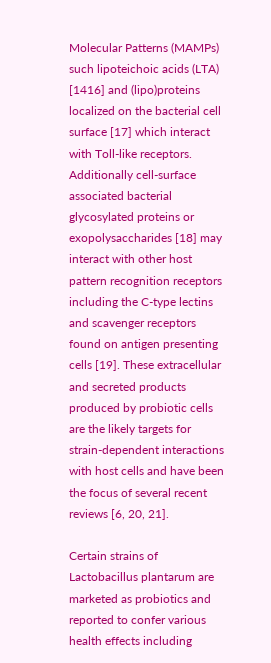Molecular Patterns (MAMPs) such lipoteichoic acids (LTA) [1416] and (lipo)proteins localized on the bacterial cell surface [17] which interact with Toll-like receptors. Additionally cell-surface associated bacterial glycosylated proteins or exopolysaccharides [18] may interact with other host pattern recognition receptors including the C-type lectins and scavenger receptors found on antigen presenting cells [19]. These extracellular and secreted products produced by probiotic cells are the likely targets for strain-dependent interactions with host cells and have been the focus of several recent reviews [6, 20, 21].

Certain strains of Lactobacillus plantarum are marketed as probiotics and reported to confer various health effects including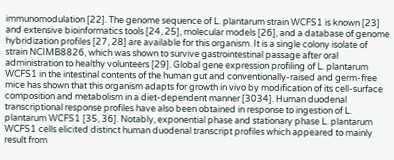immunomodulation [22]. The genome sequence of L. plantarum strain WCFS1 is known [23] and extensive bioinformatics tools [24, 25], molecular models [26], and a database of genome hybridization profiles [27, 28] are available for this organism. It is a single colony isolate of strain NCIMB8826, which was shown to survive gastrointestinal passage after oral administration to healthy volunteers [29]. Global gene expression profiling of L. plantarum WCFS1 in the intestinal contents of the human gut and conventionally-raised and germ-free mice has shown that this organism adapts for growth in vivo by modification of its cell-surface composition and metabolism in a diet-dependent manner [3034]. Human duodenal transcriptional response profiles have also been obtained in response to ingestion of L. plantarum WCFS1 [35, 36]. Notably, exponential phase and stationary phase L. plantarum WCFS1 cells elicited distinct human duodenal transcript profiles which appeared to mainly result from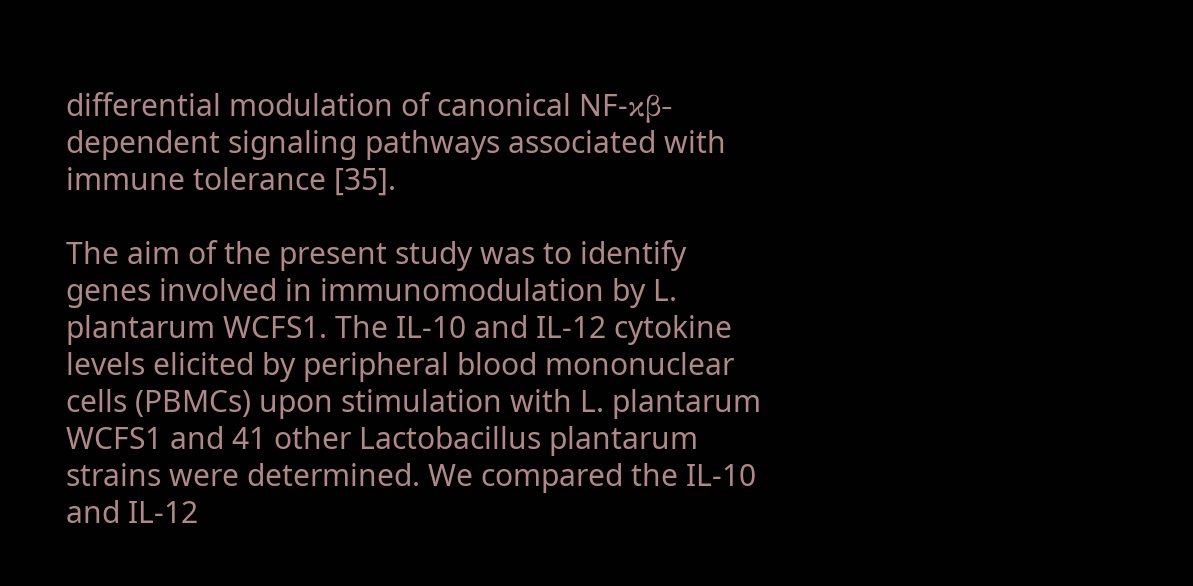differential modulation of canonical NF-κβ-dependent signaling pathways associated with immune tolerance [35].

The aim of the present study was to identify genes involved in immunomodulation by L. plantarum WCFS1. The IL-10 and IL-12 cytokine levels elicited by peripheral blood mononuclear cells (PBMCs) upon stimulation with L. plantarum WCFS1 and 41 other Lactobacillus plantarum strains were determined. We compared the IL-10 and IL-12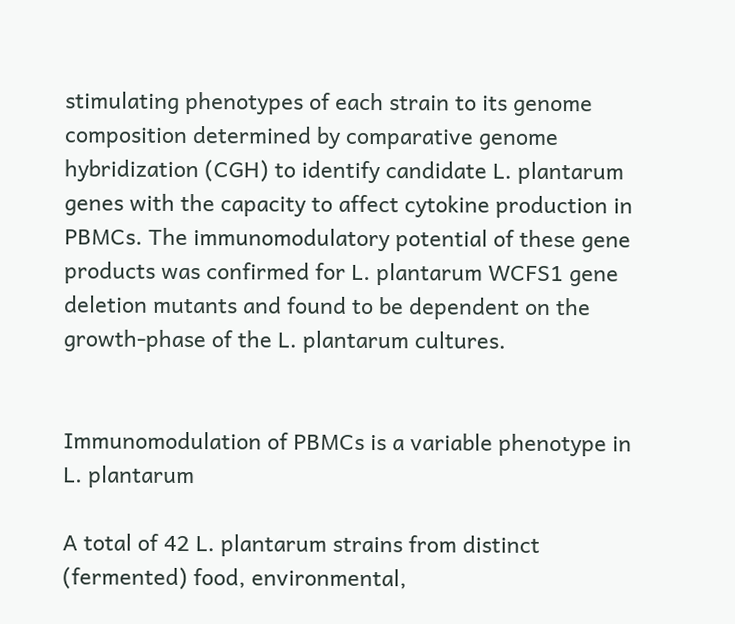stimulating phenotypes of each strain to its genome composition determined by comparative genome hybridization (CGH) to identify candidate L. plantarum genes with the capacity to affect cytokine production in PBMCs. The immunomodulatory potential of these gene products was confirmed for L. plantarum WCFS1 gene deletion mutants and found to be dependent on the growth-phase of the L. plantarum cultures.


Immunomodulation of PBMCs is a variable phenotype in L. plantarum

A total of 42 L. plantarum strains from distinct (fermented) food, environmental,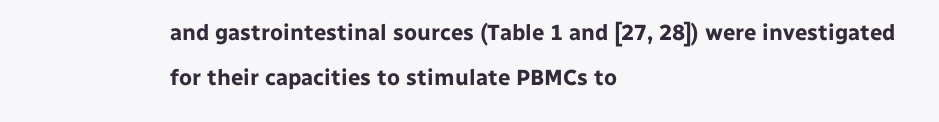and gastrointestinal sources (Table 1 and [27, 28]) were investigated for their capacities to stimulate PBMCs to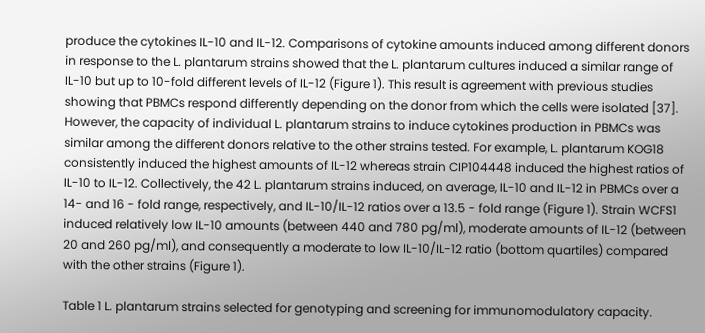produce the cytokines IL-10 and IL-12. Comparisons of cytokine amounts induced among different donors in response to the L. plantarum strains showed that the L. plantarum cultures induced a similar range of IL-10 but up to 10-fold different levels of IL-12 (Figure 1). This result is agreement with previous studies showing that PBMCs respond differently depending on the donor from which the cells were isolated [37]. However, the capacity of individual L. plantarum strains to induce cytokines production in PBMCs was similar among the different donors relative to the other strains tested. For example, L. plantarum KOG18 consistently induced the highest amounts of IL-12 whereas strain CIP104448 induced the highest ratios of IL-10 to IL-12. Collectively, the 42 L. plantarum strains induced, on average, IL-10 and IL-12 in PBMCs over a 14- and 16 - fold range, respectively, and IL-10/IL-12 ratios over a 13.5 - fold range (Figure 1). Strain WCFS1 induced relatively low IL-10 amounts (between 440 and 780 pg/ml), moderate amounts of IL-12 (between 20 and 260 pg/ml), and consequently a moderate to low IL-10/IL-12 ratio (bottom quartiles) compared with the other strains (Figure 1).

Table 1 L. plantarum strains selected for genotyping and screening for immunomodulatory capacity.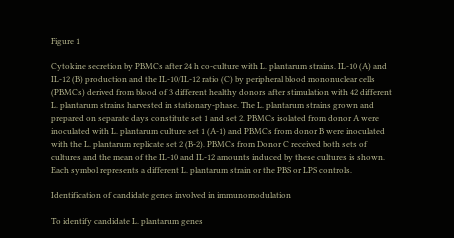Figure 1

Cytokine secretion by PBMCs after 24 h co-culture with L. plantarum strains. IL-10 (A) and IL-12 (B) production and the IL-10/IL-12 ratio (C) by peripheral blood mononuclear cells (PBMCs) derived from blood of 3 different healthy donors after stimulation with 42 different L. plantarum strains harvested in stationary-phase. The L. plantarum strains grown and prepared on separate days constitute set 1 and set 2. PBMCs isolated from donor A were inoculated with L. plantarum culture set 1 (A-1) and PBMCs from donor B were inoculated with the L. plantarum replicate set 2 (B-2). PBMCs from Donor C received both sets of cultures and the mean of the IL-10 and IL-12 amounts induced by these cultures is shown. Each symbol represents a different L. plantarum strain or the PBS or LPS controls.

Identification of candidate genes involved in immunomodulation

To identify candidate L. plantarum genes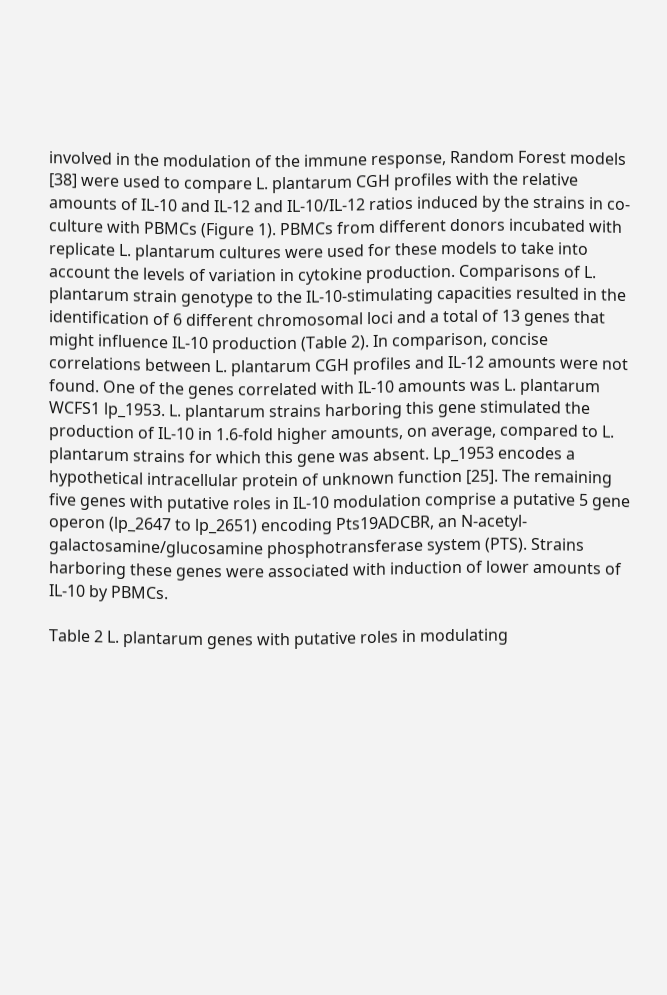involved in the modulation of the immune response, Random Forest models [38] were used to compare L. plantarum CGH profiles with the relative amounts of IL-10 and IL-12 and IL-10/IL-12 ratios induced by the strains in co-culture with PBMCs (Figure 1). PBMCs from different donors incubated with replicate L. plantarum cultures were used for these models to take into account the levels of variation in cytokine production. Comparisons of L. plantarum strain genotype to the IL-10-stimulating capacities resulted in the identification of 6 different chromosomal loci and a total of 13 genes that might influence IL-10 production (Table 2). In comparison, concise correlations between L. plantarum CGH profiles and IL-12 amounts were not found. One of the genes correlated with IL-10 amounts was L. plantarum WCFS1 lp_1953. L. plantarum strains harboring this gene stimulated the production of IL-10 in 1.6-fold higher amounts, on average, compared to L. plantarum strains for which this gene was absent. Lp_1953 encodes a hypothetical intracellular protein of unknown function [25]. The remaining five genes with putative roles in IL-10 modulation comprise a putative 5 gene operon (lp_2647 to lp_2651) encoding Pts19ADCBR, an N-acetyl-galactosamine/glucosamine phosphotransferase system (PTS). Strains harboring these genes were associated with induction of lower amounts of IL-10 by PBMCs.

Table 2 L. plantarum genes with putative roles in modulating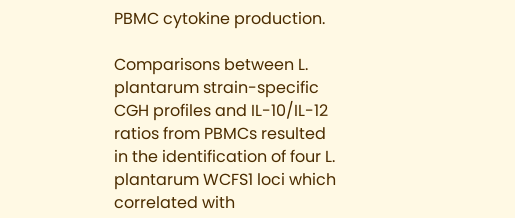PBMC cytokine production.

Comparisons between L. plantarum strain-specific CGH profiles and IL-10/IL-12 ratios from PBMCs resulted in the identification of four L. plantarum WCFS1 loci which correlated with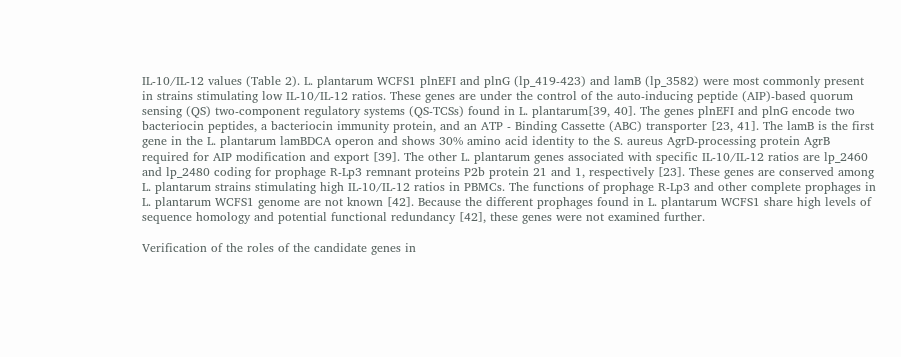IL-10/IL-12 values (Table 2). L. plantarum WCFS1 plnEFI and plnG (lp_419-423) and lamB (lp_3582) were most commonly present in strains stimulating low IL-10/IL-12 ratios. These genes are under the control of the auto-inducing peptide (AIP)-based quorum sensing (QS) two-component regulatory systems (QS-TCSs) found in L. plantarum[39, 40]. The genes plnEFI and plnG encode two bacteriocin peptides, a bacteriocin immunity protein, and an ATP - Binding Cassette (ABC) transporter [23, 41]. The lamB is the first gene in the L. plantarum lamBDCA operon and shows 30% amino acid identity to the S. aureus AgrD-processing protein AgrB required for AIP modification and export [39]. The other L. plantarum genes associated with specific IL-10/IL-12 ratios are lp_2460 and lp_2480 coding for prophage R-Lp3 remnant proteins P2b protein 21 and 1, respectively [23]. These genes are conserved among L. plantarum strains stimulating high IL-10/IL-12 ratios in PBMCs. The functions of prophage R-Lp3 and other complete prophages in L. plantarum WCFS1 genome are not known [42]. Because the different prophages found in L. plantarum WCFS1 share high levels of sequence homology and potential functional redundancy [42], these genes were not examined further.

Verification of the roles of the candidate genes in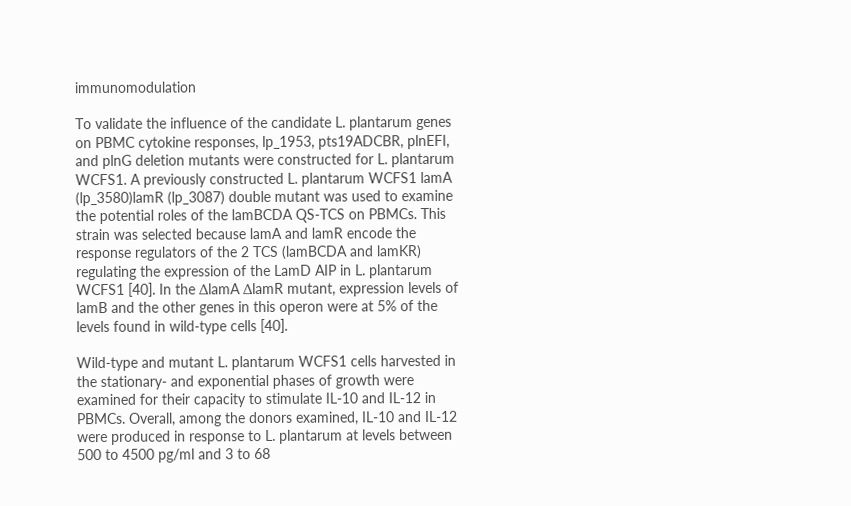immunomodulation

To validate the influence of the candidate L. plantarum genes on PBMC cytokine responses, lp_1953, pts19ADCBR, plnEFI, and plnG deletion mutants were constructed for L. plantarum WCFS1. A previously constructed L. plantarum WCFS1 lamA (lp_3580)lamR (lp_3087) double mutant was used to examine the potential roles of the lamBCDA QS-TCS on PBMCs. This strain was selected because lamA and lamR encode the response regulators of the 2 TCS (lamBCDA and lamKR) regulating the expression of the LamD AIP in L. plantarum WCFS1 [40]. In the ΔlamA ΔlamR mutant, expression levels of lamB and the other genes in this operon were at 5% of the levels found in wild-type cells [40].

Wild-type and mutant L. plantarum WCFS1 cells harvested in the stationary- and exponential phases of growth were examined for their capacity to stimulate IL-10 and IL-12 in PBMCs. Overall, among the donors examined, IL-10 and IL-12 were produced in response to L. plantarum at levels between 500 to 4500 pg/ml and 3 to 68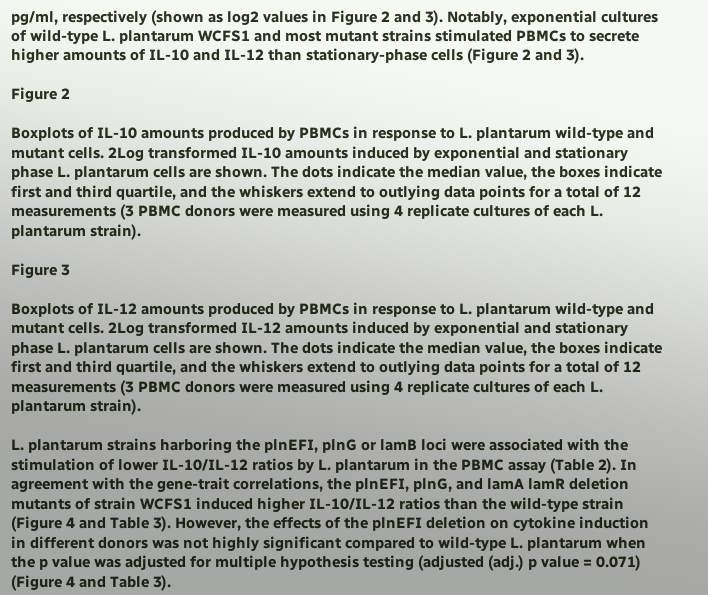pg/ml, respectively (shown as log2 values in Figure 2 and 3). Notably, exponential cultures of wild-type L. plantarum WCFS1 and most mutant strains stimulated PBMCs to secrete higher amounts of IL-10 and IL-12 than stationary-phase cells (Figure 2 and 3).

Figure 2

Boxplots of IL-10 amounts produced by PBMCs in response to L. plantarum wild-type and mutant cells. 2Log transformed IL-10 amounts induced by exponential and stationary phase L. plantarum cells are shown. The dots indicate the median value, the boxes indicate first and third quartile, and the whiskers extend to outlying data points for a total of 12 measurements (3 PBMC donors were measured using 4 replicate cultures of each L. plantarum strain).

Figure 3

Boxplots of IL-12 amounts produced by PBMCs in response to L. plantarum wild-type and mutant cells. 2Log transformed IL-12 amounts induced by exponential and stationary phase L. plantarum cells are shown. The dots indicate the median value, the boxes indicate first and third quartile, and the whiskers extend to outlying data points for a total of 12 measurements (3 PBMC donors were measured using 4 replicate cultures of each L. plantarum strain).

L. plantarum strains harboring the plnEFI, plnG or lamB loci were associated with the stimulation of lower IL-10/IL-12 ratios by L. plantarum in the PBMC assay (Table 2). In agreement with the gene-trait correlations, the plnEFI, plnG, and lamA lamR deletion mutants of strain WCFS1 induced higher IL-10/IL-12 ratios than the wild-type strain (Figure 4 and Table 3). However, the effects of the plnEFI deletion on cytokine induction in different donors was not highly significant compared to wild-type L. plantarum when the p value was adjusted for multiple hypothesis testing (adjusted (adj.) p value = 0.071) (Figure 4 and Table 3).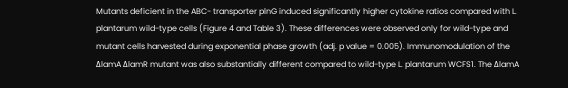Mutants deficient in the ABC- transporter plnG induced significantly higher cytokine ratios compared with L. plantarum wild-type cells (Figure 4 and Table 3). These differences were observed only for wild-type and mutant cells harvested during exponential phase growth (adj. p value = 0.005). Immunomodulation of the ΔlamA ΔlamR mutant was also substantially different compared to wild-type L. plantarum WCFS1. The ΔlamA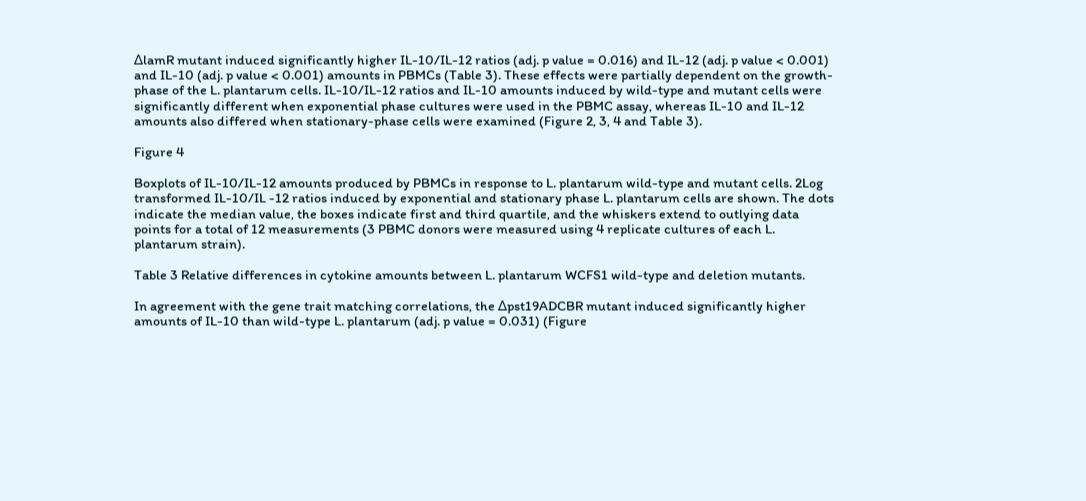ΔlamR mutant induced significantly higher IL-10/IL-12 ratios (adj. p value = 0.016) and IL-12 (adj. p value < 0.001) and IL-10 (adj. p value < 0.001) amounts in PBMCs (Table 3). These effects were partially dependent on the growth-phase of the L. plantarum cells. IL-10/IL-12 ratios and IL-10 amounts induced by wild-type and mutant cells were significantly different when exponential phase cultures were used in the PBMC assay, whereas IL-10 and IL-12 amounts also differed when stationary-phase cells were examined (Figure 2, 3, 4 and Table 3).

Figure 4

Boxplots of IL-10/IL-12 amounts produced by PBMCs in response to L. plantarum wild-type and mutant cells. 2Log transformed IL-10/IL -12 ratios induced by exponential and stationary phase L. plantarum cells are shown. The dots indicate the median value, the boxes indicate first and third quartile, and the whiskers extend to outlying data points for a total of 12 measurements (3 PBMC donors were measured using 4 replicate cultures of each L. plantarum strain).

Table 3 Relative differences in cytokine amounts between L. plantarum WCFS1 wild-type and deletion mutants.

In agreement with the gene trait matching correlations, the Δpst19ADCBR mutant induced significantly higher amounts of IL-10 than wild-type L. plantarum (adj. p value = 0.031) (Figure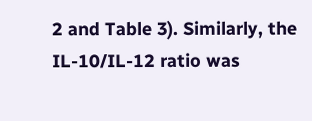2 and Table 3). Similarly, the IL-10/IL-12 ratio was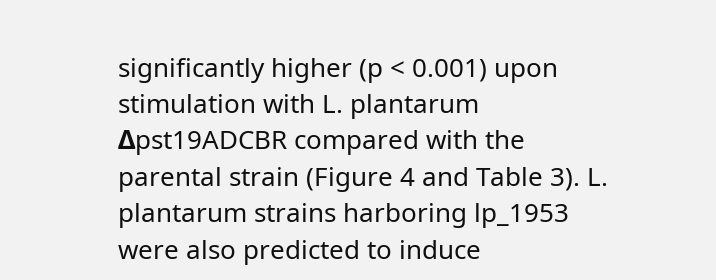significantly higher (p < 0.001) upon stimulation with L. plantarum Δpst19ADCBR compared with the parental strain (Figure 4 and Table 3). L. plantarum strains harboring lp_1953 were also predicted to induce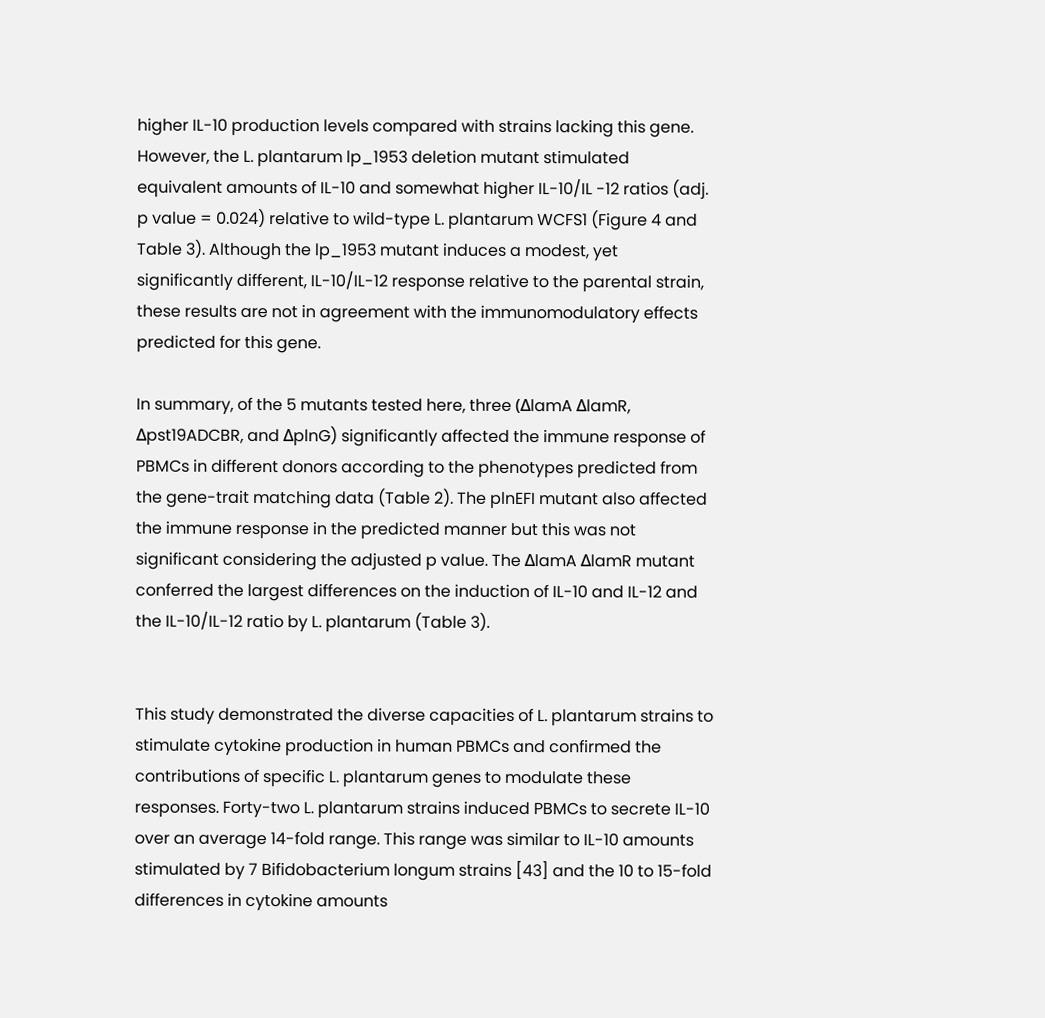higher IL-10 production levels compared with strains lacking this gene. However, the L. plantarum lp_1953 deletion mutant stimulated equivalent amounts of IL-10 and somewhat higher IL-10/IL -12 ratios (adj. p value = 0.024) relative to wild-type L. plantarum WCFS1 (Figure 4 and Table 3). Although the lp_1953 mutant induces a modest, yet significantly different, IL-10/IL-12 response relative to the parental strain, these results are not in agreement with the immunomodulatory effects predicted for this gene.

In summary, of the 5 mutants tested here, three (ΔlamA ΔlamR, Δpst19ADCBR, and ΔplnG) significantly affected the immune response of PBMCs in different donors according to the phenotypes predicted from the gene-trait matching data (Table 2). The plnEFI mutant also affected the immune response in the predicted manner but this was not significant considering the adjusted p value. The ΔlamA ΔlamR mutant conferred the largest differences on the induction of IL-10 and IL-12 and the IL-10/IL-12 ratio by L. plantarum (Table 3).


This study demonstrated the diverse capacities of L. plantarum strains to stimulate cytokine production in human PBMCs and confirmed the contributions of specific L. plantarum genes to modulate these responses. Forty-two L. plantarum strains induced PBMCs to secrete IL-10 over an average 14-fold range. This range was similar to IL-10 amounts stimulated by 7 Bifidobacterium longum strains [43] and the 10 to 15-fold differences in cytokine amounts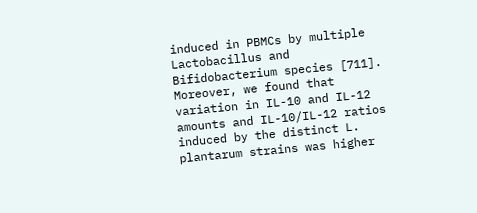induced in PBMCs by multiple Lactobacillus and Bifidobacterium species [711]. Moreover, we found that variation in IL-10 and IL-12 amounts and IL-10/IL-12 ratios induced by the distinct L. plantarum strains was higher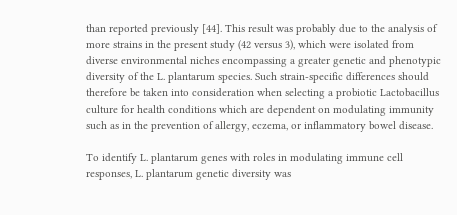than reported previously [44]. This result was probably due to the analysis of more strains in the present study (42 versus 3), which were isolated from diverse environmental niches encompassing a greater genetic and phenotypic diversity of the L. plantarum species. Such strain-specific differences should therefore be taken into consideration when selecting a probiotic Lactobacillus culture for health conditions which are dependent on modulating immunity such as in the prevention of allergy, eczema, or inflammatory bowel disease.

To identify L. plantarum genes with roles in modulating immune cell responses, L. plantarum genetic diversity was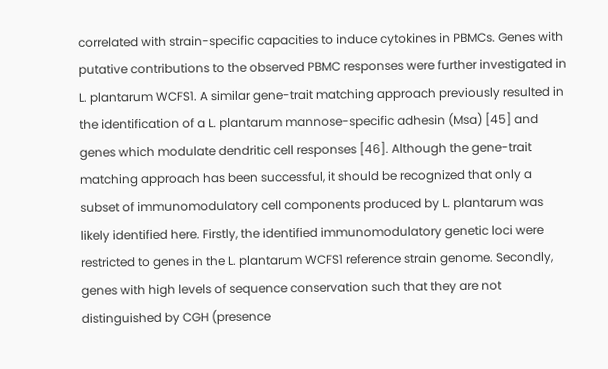correlated with strain-specific capacities to induce cytokines in PBMCs. Genes with putative contributions to the observed PBMC responses were further investigated in L. plantarum WCFS1. A similar gene-trait matching approach previously resulted in the identification of a L. plantarum mannose-specific adhesin (Msa) [45] and genes which modulate dendritic cell responses [46]. Although the gene-trait matching approach has been successful, it should be recognized that only a subset of immunomodulatory cell components produced by L. plantarum was likely identified here. Firstly, the identified immunomodulatory genetic loci were restricted to genes in the L. plantarum WCFS1 reference strain genome. Secondly, genes with high levels of sequence conservation such that they are not distinguished by CGH (presence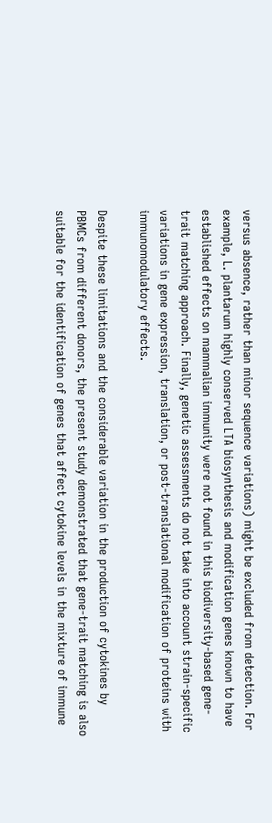versus absence, rather than minor sequence variations) might be excluded from detection. For example, L. plantarum highly conserved LTA biosynthesis and modification genes known to have established effects on mammalian immunity were not found in this biodiversity-based gene-trait matching approach. Finally, genetic assessments do not take into account strain-specific variations in gene expression, translation, or post-translational modification of proteins with immunomodulatory effects.

Despite these limitations and the considerable variation in the production of cytokines by PBMCs from different donors, the present study demonstrated that gene-trait matching is also suitable for the identification of genes that affect cytokine levels in the mixture of immune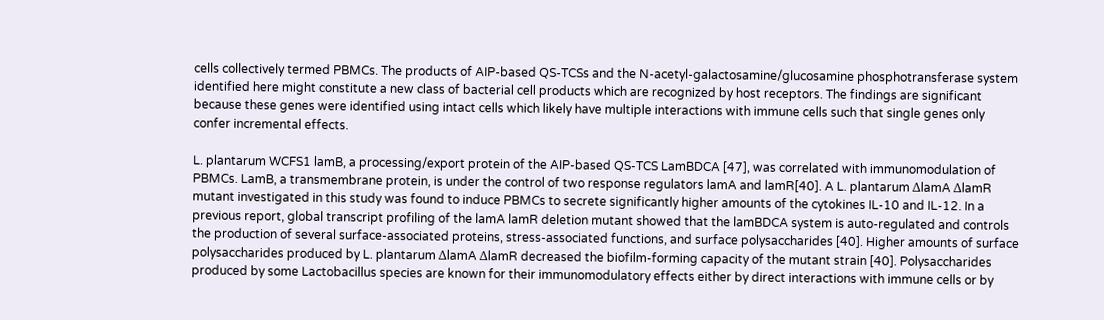cells collectively termed PBMCs. The products of AIP-based QS-TCSs and the N-acetyl-galactosamine/glucosamine phosphotransferase system identified here might constitute a new class of bacterial cell products which are recognized by host receptors. The findings are significant because these genes were identified using intact cells which likely have multiple interactions with immune cells such that single genes only confer incremental effects.

L. plantarum WCFS1 lamB, a processing/export protein of the AIP-based QS-TCS LamBDCA [47], was correlated with immunomodulation of PBMCs. LamB, a transmembrane protein, is under the control of two response regulators lamA and lamR[40]. A L. plantarum ΔlamA ΔlamR mutant investigated in this study was found to induce PBMCs to secrete significantly higher amounts of the cytokines IL-10 and IL-12. In a previous report, global transcript profiling of the lamA lamR deletion mutant showed that the lamBDCA system is auto-regulated and controls the production of several surface-associated proteins, stress-associated functions, and surface polysaccharides [40]. Higher amounts of surface polysaccharides produced by L. plantarum ΔlamA ΔlamR decreased the biofilm-forming capacity of the mutant strain [40]. Polysaccharides produced by some Lactobacillus species are known for their immunomodulatory effects either by direct interactions with immune cells or by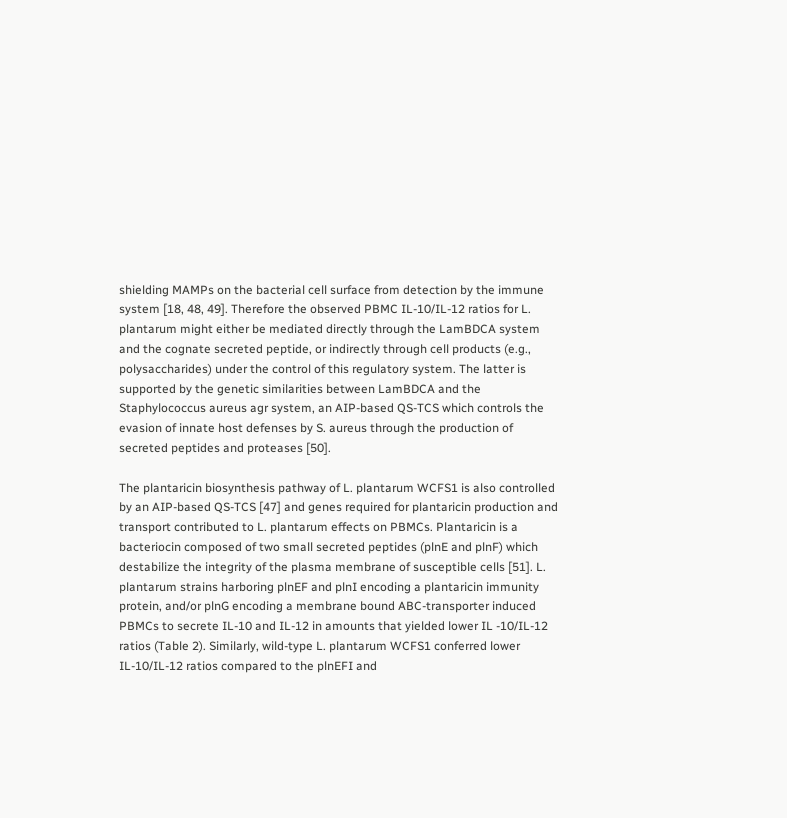shielding MAMPs on the bacterial cell surface from detection by the immune system [18, 48, 49]. Therefore the observed PBMC IL-10/IL-12 ratios for L. plantarum might either be mediated directly through the LamBDCA system and the cognate secreted peptide, or indirectly through cell products (e.g., polysaccharides) under the control of this regulatory system. The latter is supported by the genetic similarities between LamBDCA and the Staphylococcus aureus agr system, an AIP-based QS-TCS which controls the evasion of innate host defenses by S. aureus through the production of secreted peptides and proteases [50].

The plantaricin biosynthesis pathway of L. plantarum WCFS1 is also controlled by an AIP-based QS-TCS [47] and genes required for plantaricin production and transport contributed to L. plantarum effects on PBMCs. Plantaricin is a bacteriocin composed of two small secreted peptides (plnE and plnF) which destabilize the integrity of the plasma membrane of susceptible cells [51]. L. plantarum strains harboring plnEF and plnI encoding a plantaricin immunity protein, and/or plnG encoding a membrane bound ABC-transporter induced PBMCs to secrete IL-10 and IL-12 in amounts that yielded lower IL -10/IL-12 ratios (Table 2). Similarly, wild-type L. plantarum WCFS1 conferred lower IL-10/IL-12 ratios compared to the plnEFI and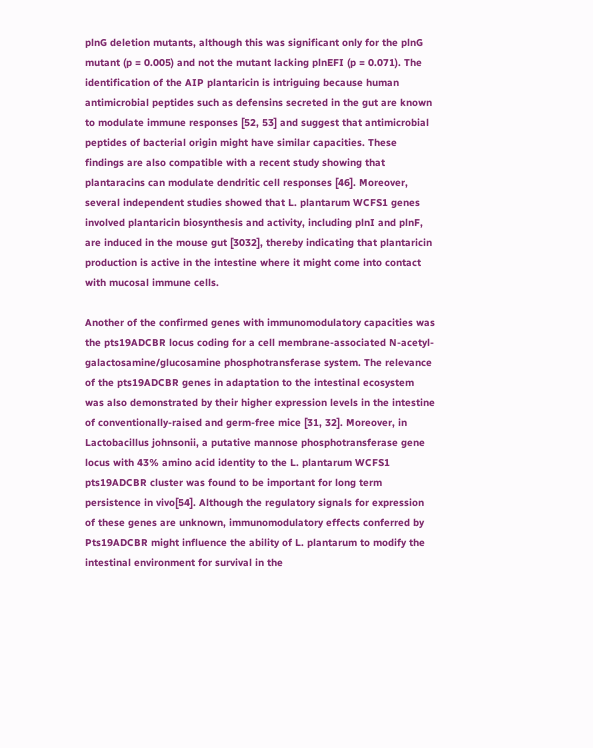plnG deletion mutants, although this was significant only for the plnG mutant (p = 0.005) and not the mutant lacking plnEFI (p = 0.071). The identification of the AIP plantaricin is intriguing because human antimicrobial peptides such as defensins secreted in the gut are known to modulate immune responses [52, 53] and suggest that antimicrobial peptides of bacterial origin might have similar capacities. These findings are also compatible with a recent study showing that plantaracins can modulate dendritic cell responses [46]. Moreover, several independent studies showed that L. plantarum WCFS1 genes involved plantaricin biosynthesis and activity, including plnI and plnF, are induced in the mouse gut [3032], thereby indicating that plantaricin production is active in the intestine where it might come into contact with mucosal immune cells.

Another of the confirmed genes with immunomodulatory capacities was the pts19ADCBR locus coding for a cell membrane-associated N-acetyl-galactosamine/glucosamine phosphotransferase system. The relevance of the pts19ADCBR genes in adaptation to the intestinal ecosystem was also demonstrated by their higher expression levels in the intestine of conventionally-raised and germ-free mice [31, 32]. Moreover, in Lactobacillus johnsonii, a putative mannose phosphotransferase gene locus with 43% amino acid identity to the L. plantarum WCFS1 pts19ADCBR cluster was found to be important for long term persistence in vivo[54]. Although the regulatory signals for expression of these genes are unknown, immunomodulatory effects conferred by Pts19ADCBR might influence the ability of L. plantarum to modify the intestinal environment for survival in the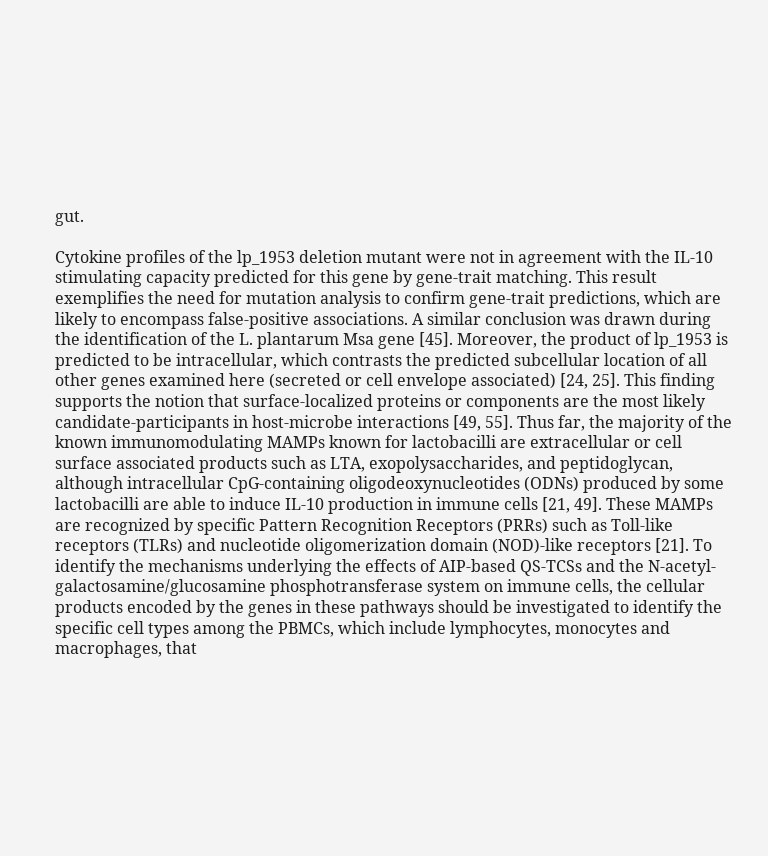gut.

Cytokine profiles of the lp_1953 deletion mutant were not in agreement with the IL-10 stimulating capacity predicted for this gene by gene-trait matching. This result exemplifies the need for mutation analysis to confirm gene-trait predictions, which are likely to encompass false-positive associations. A similar conclusion was drawn during the identification of the L. plantarum Msa gene [45]. Moreover, the product of lp_1953 is predicted to be intracellular, which contrasts the predicted subcellular location of all other genes examined here (secreted or cell envelope associated) [24, 25]. This finding supports the notion that surface-localized proteins or components are the most likely candidate-participants in host-microbe interactions [49, 55]. Thus far, the majority of the known immunomodulating MAMPs known for lactobacilli are extracellular or cell surface associated products such as LTA, exopolysaccharides, and peptidoglycan, although intracellular CpG-containing oligodeoxynucleotides (ODNs) produced by some lactobacilli are able to induce IL-10 production in immune cells [21, 49]. These MAMPs are recognized by specific Pattern Recognition Receptors (PRRs) such as Toll-like receptors (TLRs) and nucleotide oligomerization domain (NOD)-like receptors [21]. To identify the mechanisms underlying the effects of AIP-based QS-TCSs and the N-acetyl-galactosamine/glucosamine phosphotransferase system on immune cells, the cellular products encoded by the genes in these pathways should be investigated to identify the specific cell types among the PBMCs, which include lymphocytes, monocytes and macrophages, that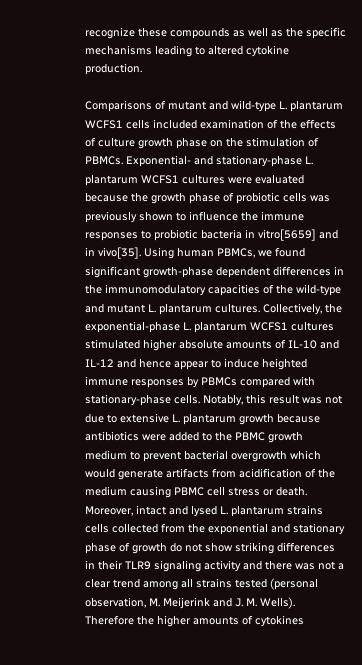recognize these compounds as well as the specific mechanisms leading to altered cytokine production.

Comparisons of mutant and wild-type L. plantarum WCFS1 cells included examination of the effects of culture growth phase on the stimulation of PBMCs. Exponential- and stationary-phase L. plantarum WCFS1 cultures were evaluated because the growth phase of probiotic cells was previously shown to influence the immune responses to probiotic bacteria in vitro[5659] and in vivo[35]. Using human PBMCs, we found significant growth-phase dependent differences in the immunomodulatory capacities of the wild-type and mutant L. plantarum cultures. Collectively, the exponential-phase L. plantarum WCFS1 cultures stimulated higher absolute amounts of IL-10 and IL-12 and hence appear to induce heighted immune responses by PBMCs compared with stationary-phase cells. Notably, this result was not due to extensive L. plantarum growth because antibiotics were added to the PBMC growth medium to prevent bacterial overgrowth which would generate artifacts from acidification of the medium causing PBMC cell stress or death. Moreover, intact and lysed L. plantarum strains cells collected from the exponential and stationary phase of growth do not show striking differences in their TLR9 signaling activity and there was not a clear trend among all strains tested (personal observation, M. Meijerink and J. M. Wells). Therefore the higher amounts of cytokines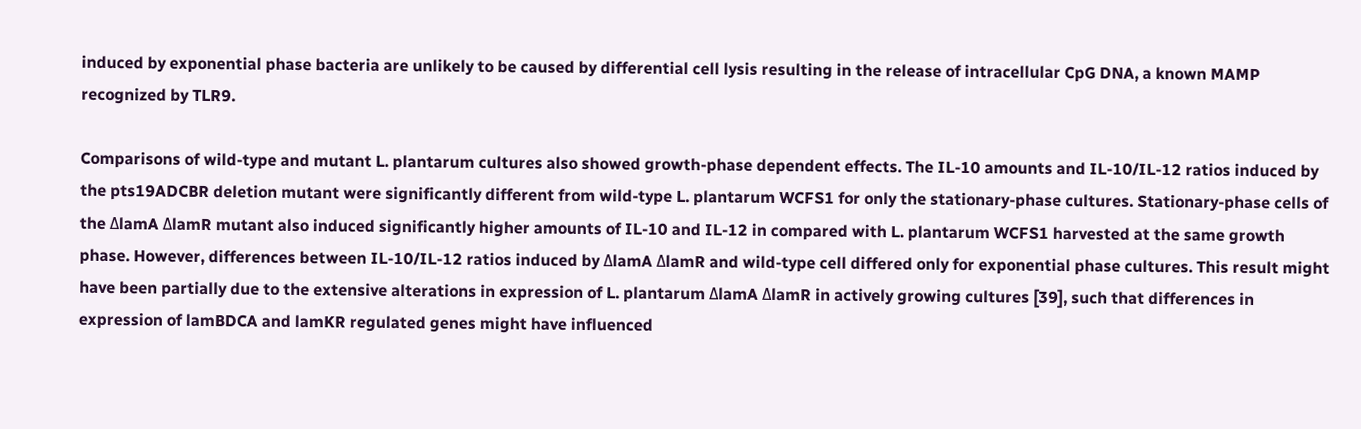induced by exponential phase bacteria are unlikely to be caused by differential cell lysis resulting in the release of intracellular CpG DNA, a known MAMP recognized by TLR9.

Comparisons of wild-type and mutant L. plantarum cultures also showed growth-phase dependent effects. The IL-10 amounts and IL-10/IL-12 ratios induced by the pts19ADCBR deletion mutant were significantly different from wild-type L. plantarum WCFS1 for only the stationary-phase cultures. Stationary-phase cells of the ΔlamA ΔlamR mutant also induced significantly higher amounts of IL-10 and IL-12 in compared with L. plantarum WCFS1 harvested at the same growth phase. However, differences between IL-10/IL-12 ratios induced by ΔlamA ΔlamR and wild-type cell differed only for exponential phase cultures. This result might have been partially due to the extensive alterations in expression of L. plantarum ΔlamA ΔlamR in actively growing cultures [39], such that differences in expression of lamBDCA and lamKR regulated genes might have influenced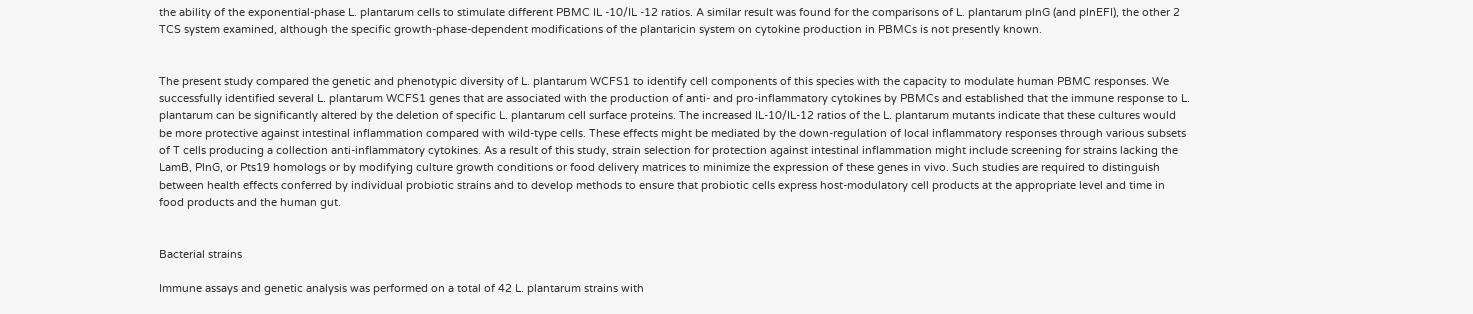the ability of the exponential-phase L. plantarum cells to stimulate different PBMC IL -10/IL -12 ratios. A similar result was found for the comparisons of L. plantarum plnG (and plnEFI), the other 2 TCS system examined, although the specific growth-phase-dependent modifications of the plantaricin system on cytokine production in PBMCs is not presently known.


The present study compared the genetic and phenotypic diversity of L. plantarum WCFS1 to identify cell components of this species with the capacity to modulate human PBMC responses. We successfully identified several L. plantarum WCFS1 genes that are associated with the production of anti- and pro-inflammatory cytokines by PBMCs and established that the immune response to L. plantarum can be significantly altered by the deletion of specific L. plantarum cell surface proteins. The increased IL-10/IL-12 ratios of the L. plantarum mutants indicate that these cultures would be more protective against intestinal inflammation compared with wild-type cells. These effects might be mediated by the down-regulation of local inflammatory responses through various subsets of T cells producing a collection anti-inflammatory cytokines. As a result of this study, strain selection for protection against intestinal inflammation might include screening for strains lacking the LamB, PlnG, or Pts19 homologs or by modifying culture growth conditions or food delivery matrices to minimize the expression of these genes in vivo. Such studies are required to distinguish between health effects conferred by individual probiotic strains and to develop methods to ensure that probiotic cells express host-modulatory cell products at the appropriate level and time in food products and the human gut.


Bacterial strains

Immune assays and genetic analysis was performed on a total of 42 L. plantarum strains with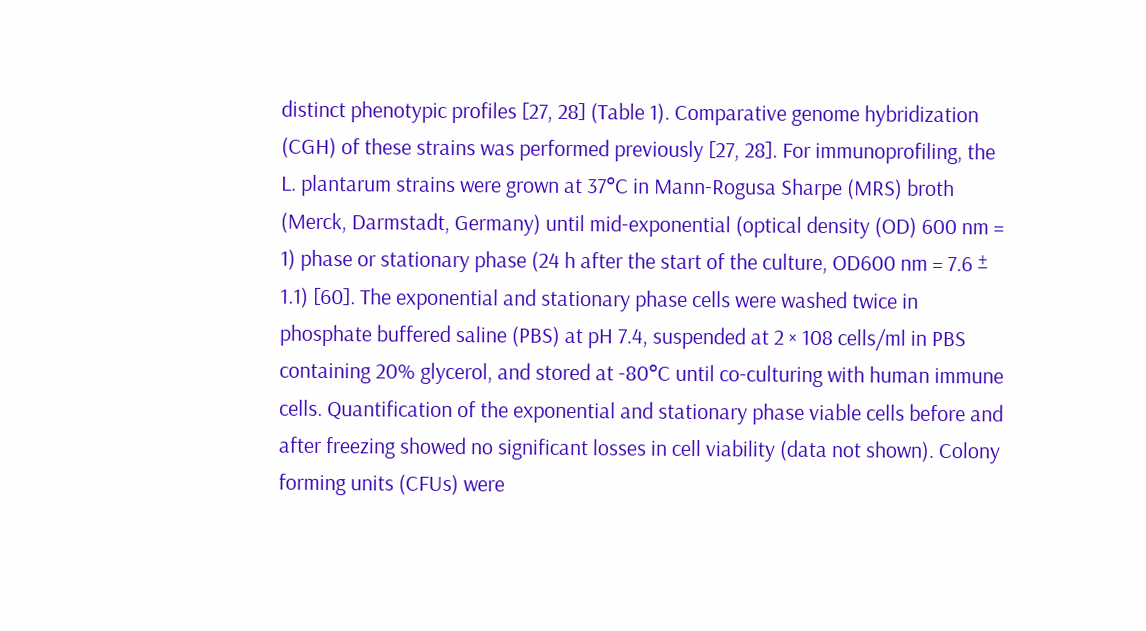distinct phenotypic profiles [27, 28] (Table 1). Comparative genome hybridization (CGH) of these strains was performed previously [27, 28]. For immunoprofiling, the L. plantarum strains were grown at 37°C in Mann-Rogusa Sharpe (MRS) broth (Merck, Darmstadt, Germany) until mid-exponential (optical density (OD) 600 nm = 1) phase or stationary phase (24 h after the start of the culture, OD600 nm = 7.6 ± 1.1) [60]. The exponential and stationary phase cells were washed twice in phosphate buffered saline (PBS) at pH 7.4, suspended at 2 × 108 cells/ml in PBS containing 20% glycerol, and stored at -80°C until co-culturing with human immune cells. Quantification of the exponential and stationary phase viable cells before and after freezing showed no significant losses in cell viability (data not shown). Colony forming units (CFUs) were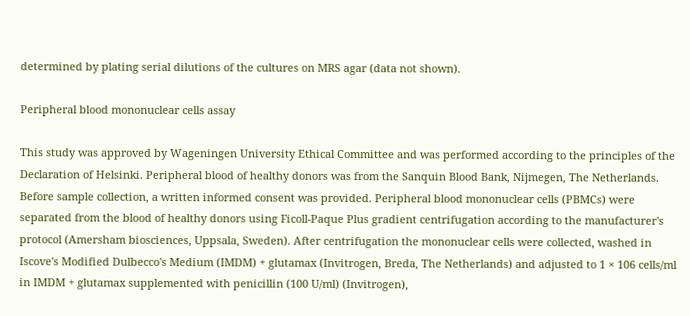determined by plating serial dilutions of the cultures on MRS agar (data not shown).

Peripheral blood mononuclear cells assay

This study was approved by Wageningen University Ethical Committee and was performed according to the principles of the Declaration of Helsinki. Peripheral blood of healthy donors was from the Sanquin Blood Bank, Nijmegen, The Netherlands. Before sample collection, a written informed consent was provided. Peripheral blood mononuclear cells (PBMCs) were separated from the blood of healthy donors using Ficoll-Paque Plus gradient centrifugation according to the manufacturer's protocol (Amersham biosciences, Uppsala, Sweden). After centrifugation the mononuclear cells were collected, washed in Iscove's Modified Dulbecco's Medium (IMDM) + glutamax (Invitrogen, Breda, The Netherlands) and adjusted to 1 × 106 cells/ml in IMDM + glutamax supplemented with penicillin (100 U/ml) (Invitrogen),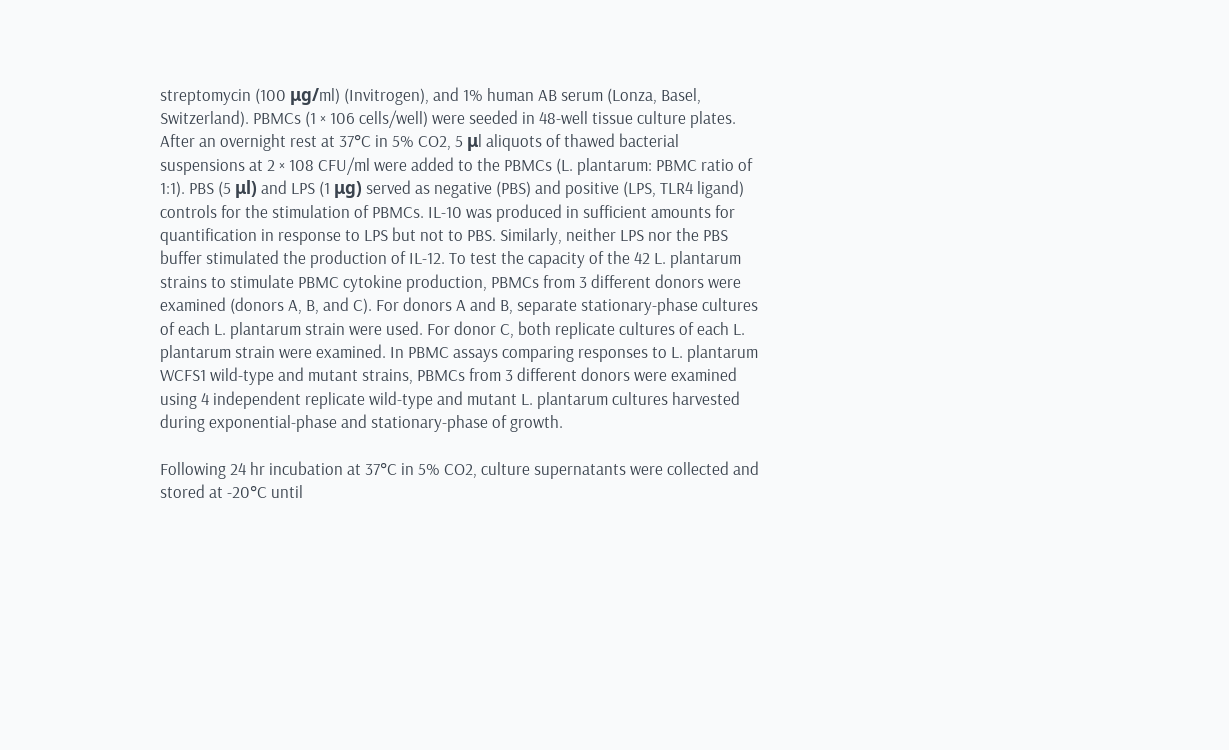streptomycin (100 μg/ml) (Invitrogen), and 1% human AB serum (Lonza, Basel, Switzerland). PBMCs (1 × 106 cells/well) were seeded in 48-well tissue culture plates. After an overnight rest at 37°C in 5% CO2, 5 μl aliquots of thawed bacterial suspensions at 2 × 108 CFU/ml were added to the PBMCs (L. plantarum: PBMC ratio of 1:1). PBS (5 μl) and LPS (1 μg) served as negative (PBS) and positive (LPS, TLR4 ligand) controls for the stimulation of PBMCs. IL-10 was produced in sufficient amounts for quantification in response to LPS but not to PBS. Similarly, neither LPS nor the PBS buffer stimulated the production of IL-12. To test the capacity of the 42 L. plantarum strains to stimulate PBMC cytokine production, PBMCs from 3 different donors were examined (donors A, B, and C). For donors A and B, separate stationary-phase cultures of each L. plantarum strain were used. For donor C, both replicate cultures of each L. plantarum strain were examined. In PBMC assays comparing responses to L. plantarum WCFS1 wild-type and mutant strains, PBMCs from 3 different donors were examined using 4 independent replicate wild-type and mutant L. plantarum cultures harvested during exponential-phase and stationary-phase of growth.

Following 24 hr incubation at 37°C in 5% CO2, culture supernatants were collected and stored at -20°C until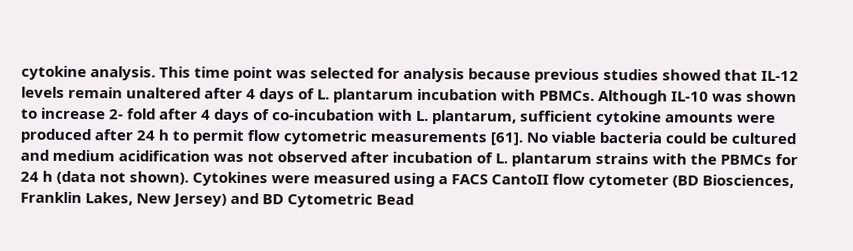cytokine analysis. This time point was selected for analysis because previous studies showed that IL-12 levels remain unaltered after 4 days of L. plantarum incubation with PBMCs. Although IL-10 was shown to increase 2- fold after 4 days of co-incubation with L. plantarum, sufficient cytokine amounts were produced after 24 h to permit flow cytometric measurements [61]. No viable bacteria could be cultured and medium acidification was not observed after incubation of L. plantarum strains with the PBMCs for 24 h (data not shown). Cytokines were measured using a FACS CantoII flow cytometer (BD Biosciences, Franklin Lakes, New Jersey) and BD Cytometric Bead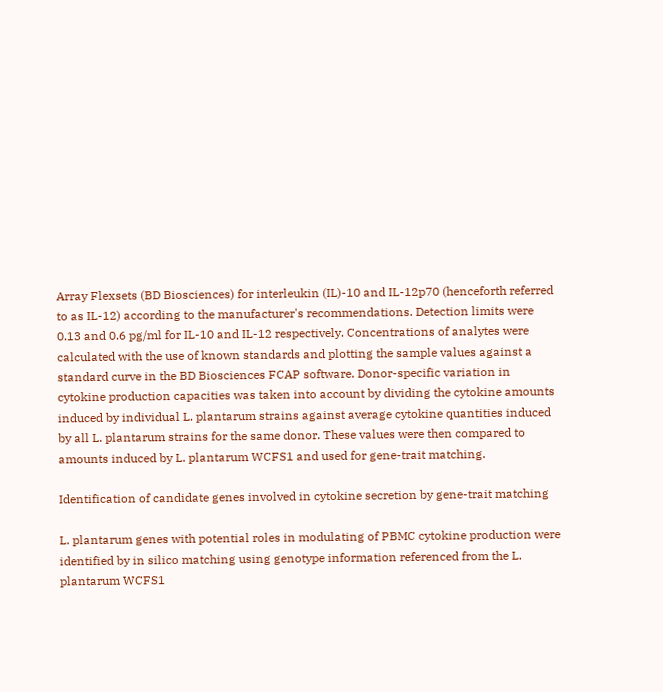Array Flexsets (BD Biosciences) for interleukin (IL)-10 and IL-12p70 (henceforth referred to as IL-12) according to the manufacturer's recommendations. Detection limits were 0.13 and 0.6 pg/ml for IL-10 and IL-12 respectively. Concentrations of analytes were calculated with the use of known standards and plotting the sample values against a standard curve in the BD Biosciences FCAP software. Donor-specific variation in cytokine production capacities was taken into account by dividing the cytokine amounts induced by individual L. plantarum strains against average cytokine quantities induced by all L. plantarum strains for the same donor. These values were then compared to amounts induced by L. plantarum WCFS1 and used for gene-trait matching.

Identification of candidate genes involved in cytokine secretion by gene-trait matching

L. plantarum genes with potential roles in modulating of PBMC cytokine production were identified by in silico matching using genotype information referenced from the L. plantarum WCFS1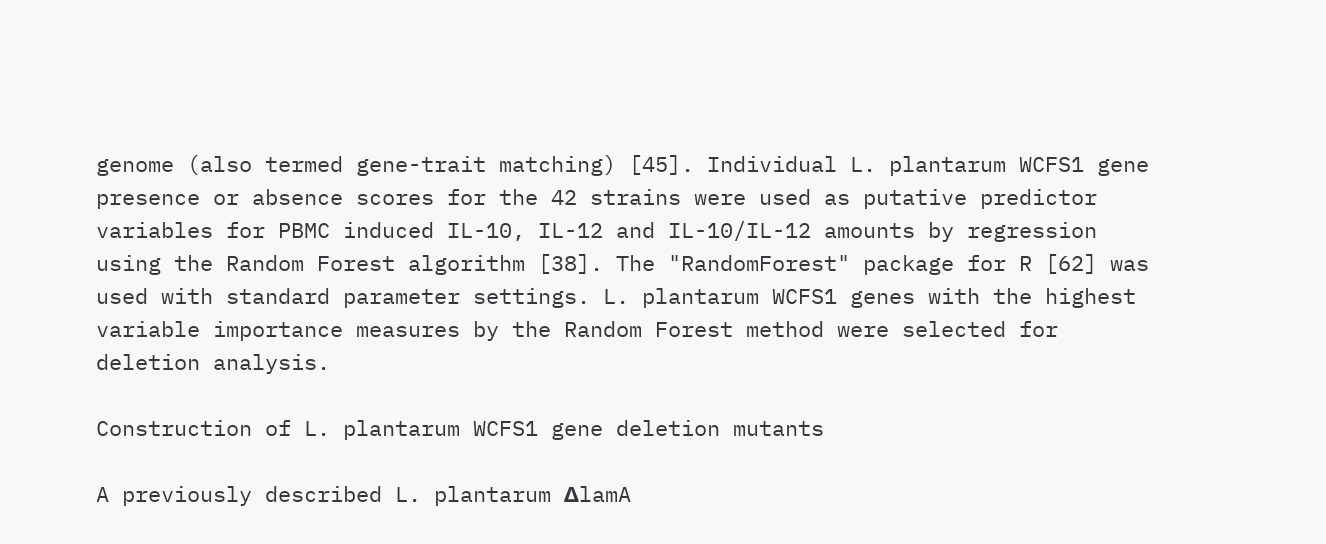genome (also termed gene-trait matching) [45]. Individual L. plantarum WCFS1 gene presence or absence scores for the 42 strains were used as putative predictor variables for PBMC induced IL-10, IL-12 and IL-10/IL-12 amounts by regression using the Random Forest algorithm [38]. The "RandomForest" package for R [62] was used with standard parameter settings. L. plantarum WCFS1 genes with the highest variable importance measures by the Random Forest method were selected for deletion analysis.

Construction of L. plantarum WCFS1 gene deletion mutants

A previously described L. plantarum ΔlamA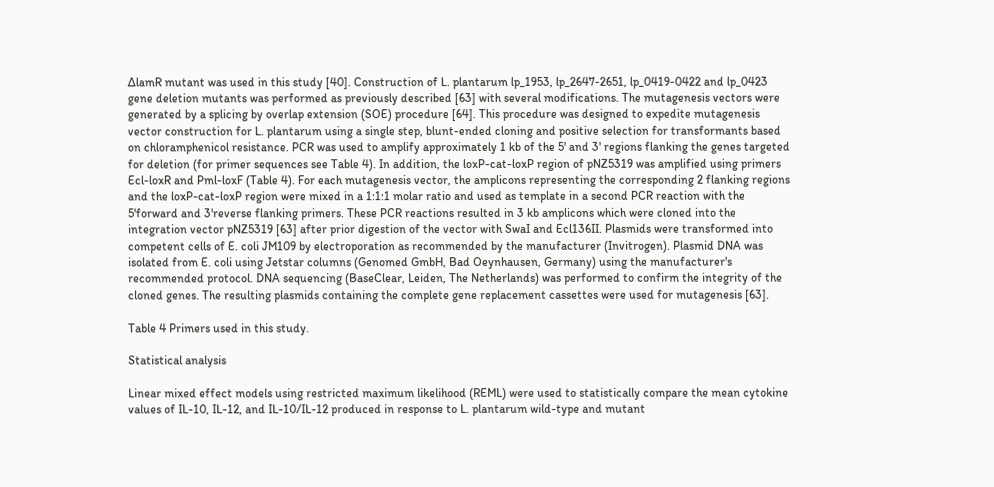ΔlamR mutant was used in this study [40]. Construction of L. plantarum lp_1953, lp_2647-2651, lp_0419-0422 and lp_0423 gene deletion mutants was performed as previously described [63] with several modifications. The mutagenesis vectors were generated by a splicing by overlap extension (SOE) procedure [64]. This procedure was designed to expedite mutagenesis vector construction for L. plantarum using a single step, blunt-ended cloning and positive selection for transformants based on chloramphenicol resistance. PCR was used to amplify approximately 1 kb of the 5' and 3' regions flanking the genes targeted for deletion (for primer sequences see Table 4). In addition, the loxP-cat-loxP region of pNZ5319 was amplified using primers Ecl-loxR and Pml-loxF (Table 4). For each mutagenesis vector, the amplicons representing the corresponding 2 flanking regions and the loxP-cat-loxP region were mixed in a 1:1:1 molar ratio and used as template in a second PCR reaction with the 5'forward and 3'reverse flanking primers. These PCR reactions resulted in 3 kb amplicons which were cloned into the integration vector pNZ5319 [63] after prior digestion of the vector with SwaI and Ecl136II. Plasmids were transformed into competent cells of E. coli JM109 by electroporation as recommended by the manufacturer (Invitrogen). Plasmid DNA was isolated from E. coli using Jetstar columns (Genomed GmbH, Bad Oeynhausen, Germany) using the manufacturer's recommended protocol. DNA sequencing (BaseClear, Leiden, The Netherlands) was performed to confirm the integrity of the cloned genes. The resulting plasmids containing the complete gene replacement cassettes were used for mutagenesis [63].

Table 4 Primers used in this study.

Statistical analysis

Linear mixed effect models using restricted maximum likelihood (REML) were used to statistically compare the mean cytokine values of IL-10, IL-12, and IL-10/IL-12 produced in response to L. plantarum wild-type and mutant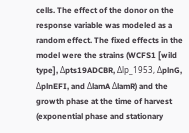cells. The effect of the donor on the response variable was modeled as a random effect. The fixed effects in the model were the strains (WCFS1 [wild type], Δpts19ADCBR, Δlp_1953, ΔplnG, ΔplnEFI, and ΔlamA ΔlamR) and the growth phase at the time of harvest (exponential phase and stationary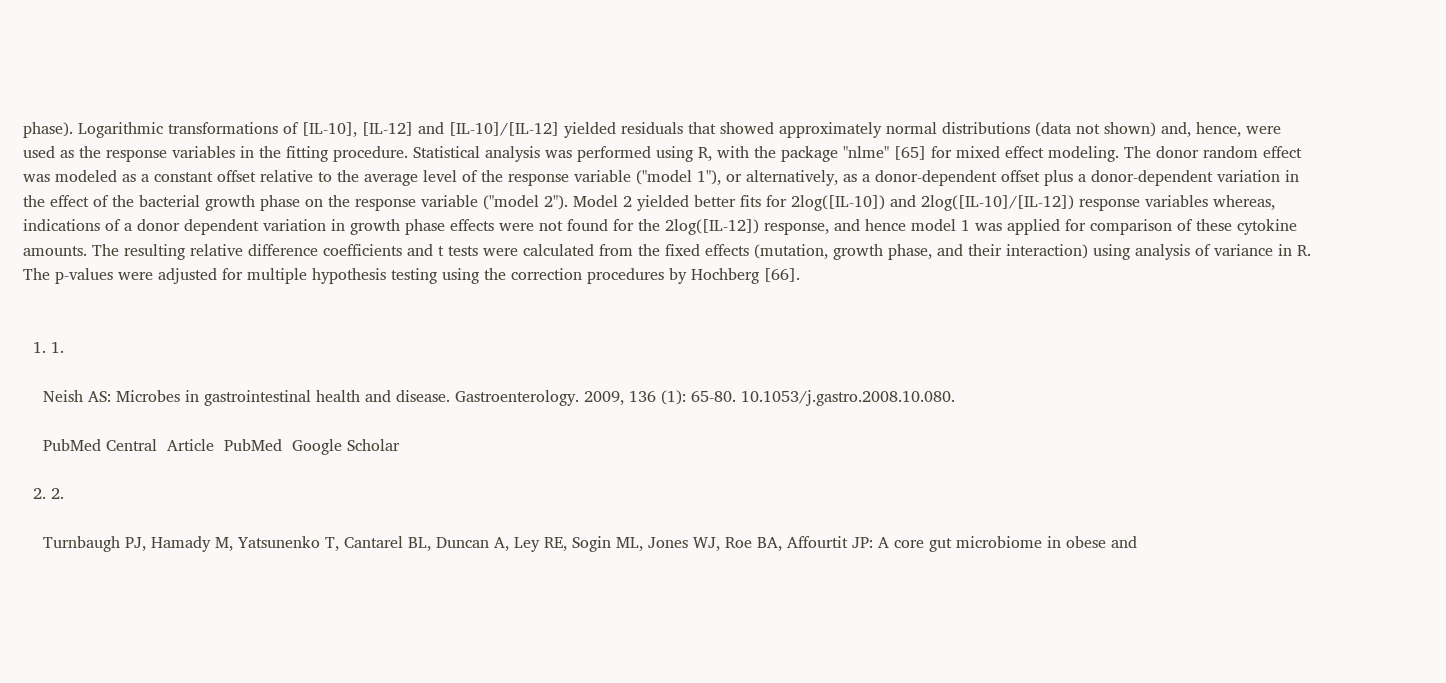phase). Logarithmic transformations of [IL-10], [IL-12] and [IL-10]/[IL-12] yielded residuals that showed approximately normal distributions (data not shown) and, hence, were used as the response variables in the fitting procedure. Statistical analysis was performed using R, with the package "nlme" [65] for mixed effect modeling. The donor random effect was modeled as a constant offset relative to the average level of the response variable ("model 1"), or alternatively, as a donor-dependent offset plus a donor-dependent variation in the effect of the bacterial growth phase on the response variable ("model 2"). Model 2 yielded better fits for 2log([IL-10]) and 2log([IL-10]/[IL-12]) response variables whereas, indications of a donor dependent variation in growth phase effects were not found for the 2log([IL-12]) response, and hence model 1 was applied for comparison of these cytokine amounts. The resulting relative difference coefficients and t tests were calculated from the fixed effects (mutation, growth phase, and their interaction) using analysis of variance in R. The p-values were adjusted for multiple hypothesis testing using the correction procedures by Hochberg [66].


  1. 1.

    Neish AS: Microbes in gastrointestinal health and disease. Gastroenterology. 2009, 136 (1): 65-80. 10.1053/j.gastro.2008.10.080.

    PubMed Central  Article  PubMed  Google Scholar

  2. 2.

    Turnbaugh PJ, Hamady M, Yatsunenko T, Cantarel BL, Duncan A, Ley RE, Sogin ML, Jones WJ, Roe BA, Affourtit JP: A core gut microbiome in obese and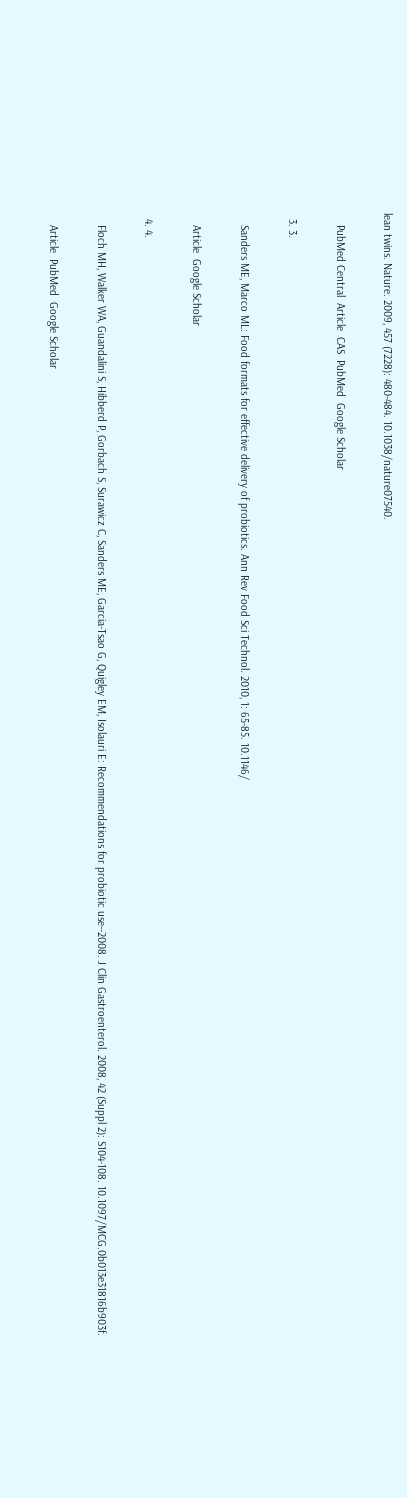lean twins. Nature. 2009, 457 (7228): 480-484. 10.1038/nature07540.

    PubMed Central  Article  CAS  PubMed  Google Scholar

  3. 3.

    Sanders ME, Marco ML: Food formats for effective delivery of probiotics. Ann Rev Food Sci Technol. 2010, 1: 65-85. 10.1146/

    Article  Google Scholar

  4. 4.

    Floch MH, Walker WA, Guandalini S, Hibberd P, Gorbach S, Surawicz C, Sanders ME, Garcia-Tsao G, Quigley EM, Isolauri E: Recommendations for probiotic use--2008. J Clin Gastroenterol. 2008, 42 (Suppl 2): S104-108. 10.1097/MCG.0b013e31816b903f.

    Article  PubMed  Google Scholar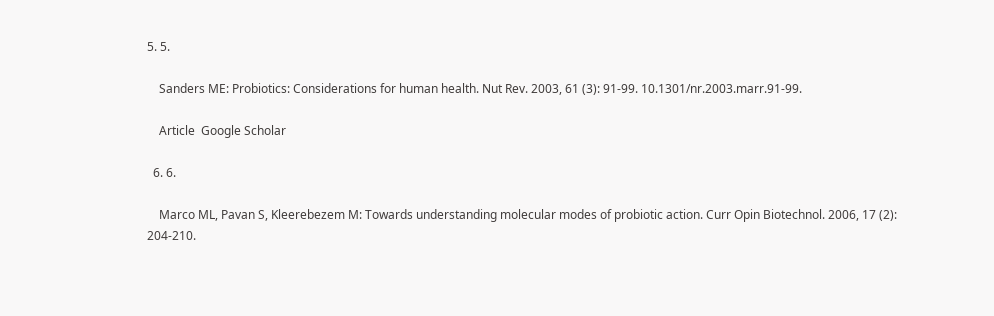5. 5.

    Sanders ME: Probiotics: Considerations for human health. Nut Rev. 2003, 61 (3): 91-99. 10.1301/nr.2003.marr.91-99.

    Article  Google Scholar

  6. 6.

    Marco ML, Pavan S, Kleerebezem M: Towards understanding molecular modes of probiotic action. Curr Opin Biotechnol. 2006, 17 (2): 204-210.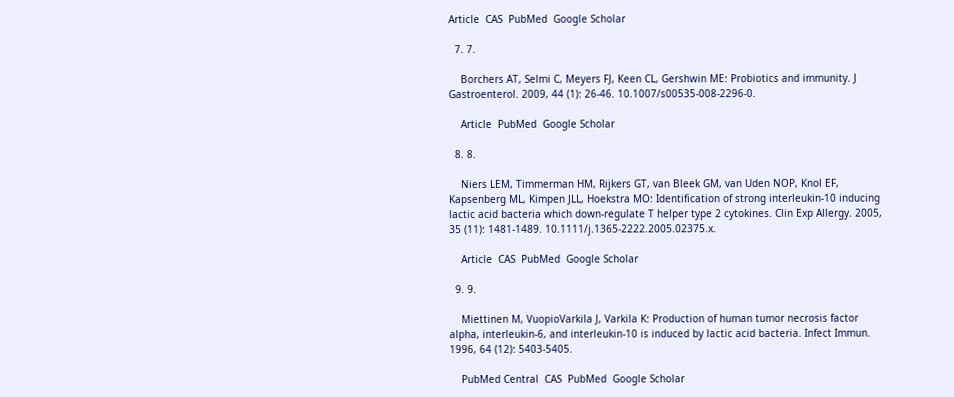Article  CAS  PubMed  Google Scholar

  7. 7.

    Borchers AT, Selmi C, Meyers FJ, Keen CL, Gershwin ME: Probiotics and immunity. J Gastroenterol. 2009, 44 (1): 26-46. 10.1007/s00535-008-2296-0.

    Article  PubMed  Google Scholar

  8. 8.

    Niers LEM, Timmerman HM, Rijkers GT, van Bleek GM, van Uden NOP, Knol EF, Kapsenberg ML, Kimpen JLL, Hoekstra MO: Identification of strong interleukin-10 inducing lactic acid bacteria which down-regulate T helper type 2 cytokines. Clin Exp Allergy. 2005, 35 (11): 1481-1489. 10.1111/j.1365-2222.2005.02375.x.

    Article  CAS  PubMed  Google Scholar

  9. 9.

    Miettinen M, VuopioVarkila J, Varkila K: Production of human tumor necrosis factor alpha, interleukin-6, and interleukin-10 is induced by lactic acid bacteria. Infect Immun. 1996, 64 (12): 5403-5405.

    PubMed Central  CAS  PubMed  Google Scholar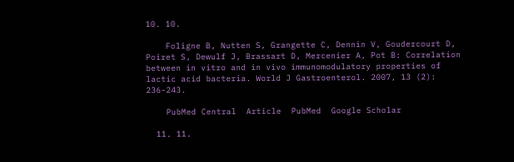10. 10.

    Foligne B, Nutten S, Grangette C, Dennin V, Goudercourt D, Poiret S, Dewulf J, Brassart D, Mercenier A, Pot B: Correlation between in vitro and in vivo immunomodulatory properties of lactic acid bacteria. World J Gastroenterol. 2007, 13 (2): 236-243.

    PubMed Central  Article  PubMed  Google Scholar

  11. 11.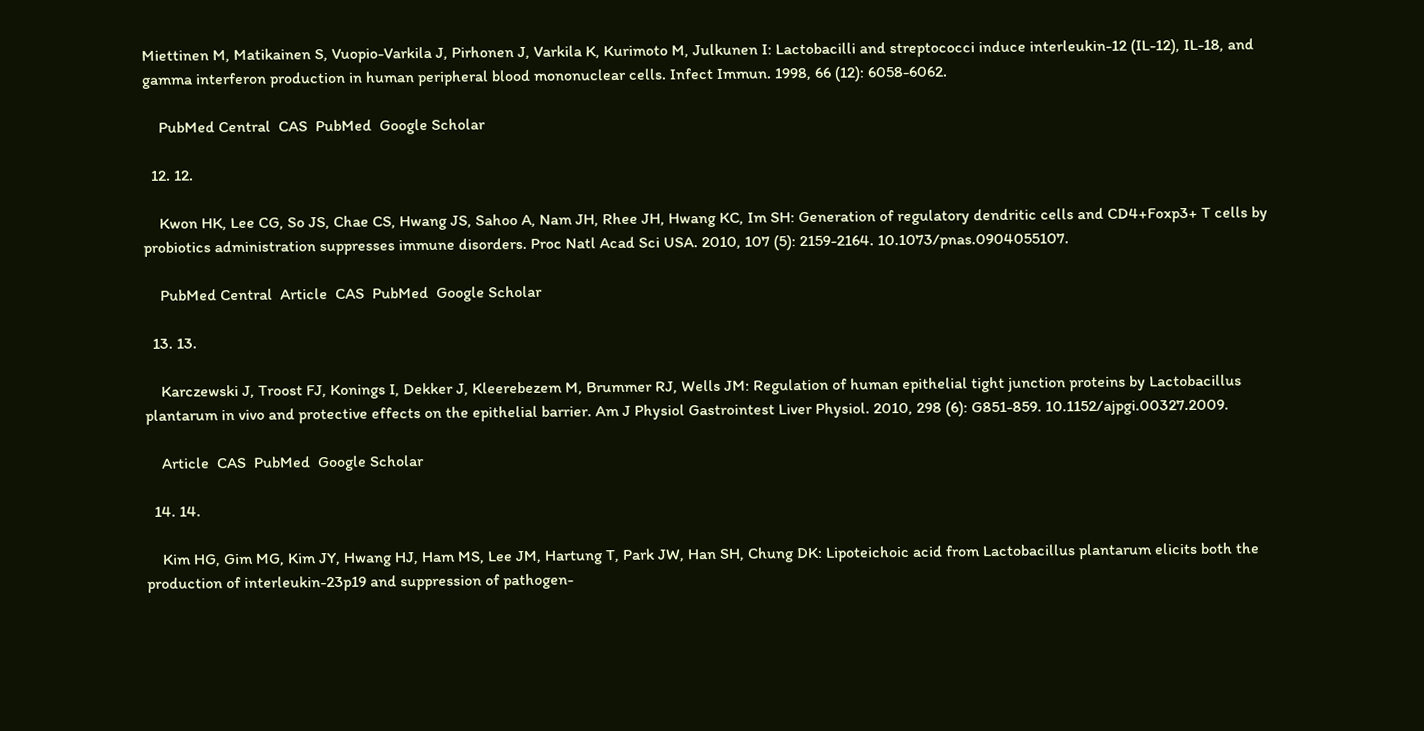Miettinen M, Matikainen S, Vuopio-Varkila J, Pirhonen J, Varkila K, Kurimoto M, Julkunen I: Lactobacilli and streptococci induce interleukin-12 (IL-12), IL-18, and gamma interferon production in human peripheral blood mononuclear cells. Infect Immun. 1998, 66 (12): 6058-6062.

    PubMed Central  CAS  PubMed  Google Scholar

  12. 12.

    Kwon HK, Lee CG, So JS, Chae CS, Hwang JS, Sahoo A, Nam JH, Rhee JH, Hwang KC, Im SH: Generation of regulatory dendritic cells and CD4+Foxp3+ T cells by probiotics administration suppresses immune disorders. Proc Natl Acad Sci USA. 2010, 107 (5): 2159-2164. 10.1073/pnas.0904055107.

    PubMed Central  Article  CAS  PubMed  Google Scholar

  13. 13.

    Karczewski J, Troost FJ, Konings I, Dekker J, Kleerebezem M, Brummer RJ, Wells JM: Regulation of human epithelial tight junction proteins by Lactobacillus plantarum in vivo and protective effects on the epithelial barrier. Am J Physiol Gastrointest Liver Physiol. 2010, 298 (6): G851-859. 10.1152/ajpgi.00327.2009.

    Article  CAS  PubMed  Google Scholar

  14. 14.

    Kim HG, Gim MG, Kim JY, Hwang HJ, Ham MS, Lee JM, Hartung T, Park JW, Han SH, Chung DK: Lipoteichoic acid from Lactobacillus plantarum elicits both the production of interleukin-23p19 and suppression of pathogen-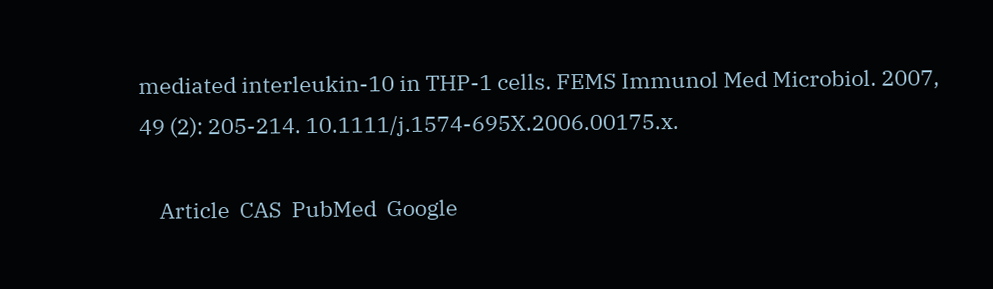mediated interleukin-10 in THP-1 cells. FEMS Immunol Med Microbiol. 2007, 49 (2): 205-214. 10.1111/j.1574-695X.2006.00175.x.

    Article  CAS  PubMed  Google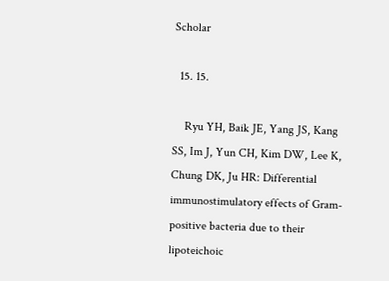Scholar

  15. 15.

    Ryu YH, Baik JE, Yang JS, Kang SS, Im J, Yun CH, Kim DW, Lee K, Chung DK, Ju HR: Differential immunostimulatory effects of Gram-positive bacteria due to their lipoteichoic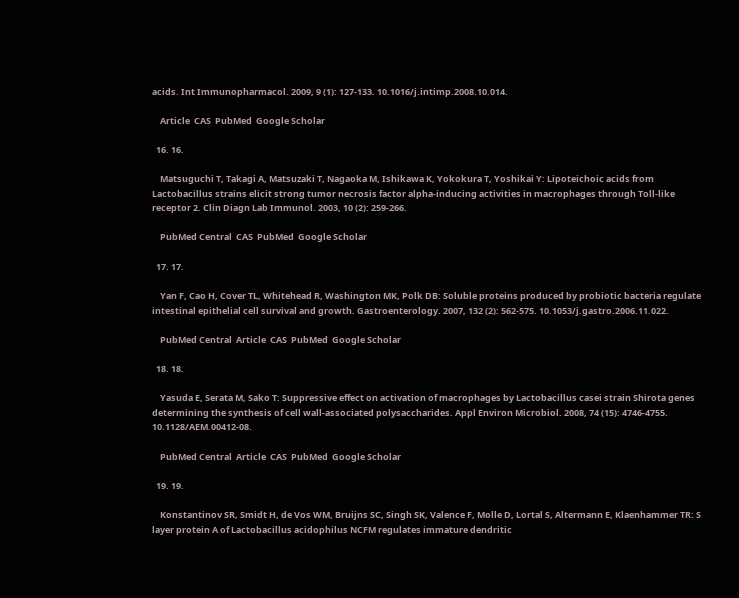acids. Int Immunopharmacol. 2009, 9 (1): 127-133. 10.1016/j.intimp.2008.10.014.

    Article  CAS  PubMed  Google Scholar

  16. 16.

    Matsuguchi T, Takagi A, Matsuzaki T, Nagaoka M, Ishikawa K, Yokokura T, Yoshikai Y: Lipoteichoic acids from Lactobacillus strains elicit strong tumor necrosis factor alpha-inducing activities in macrophages through Toll-like receptor 2. Clin Diagn Lab Immunol. 2003, 10 (2): 259-266.

    PubMed Central  CAS  PubMed  Google Scholar

  17. 17.

    Yan F, Cao H, Cover TL, Whitehead R, Washington MK, Polk DB: Soluble proteins produced by probiotic bacteria regulate intestinal epithelial cell survival and growth. Gastroenterology. 2007, 132 (2): 562-575. 10.1053/j.gastro.2006.11.022.

    PubMed Central  Article  CAS  PubMed  Google Scholar

  18. 18.

    Yasuda E, Serata M, Sako T: Suppressive effect on activation of macrophages by Lactobacillus casei strain Shirota genes determining the synthesis of cell wall-associated polysaccharides. Appl Environ Microbiol. 2008, 74 (15): 4746-4755. 10.1128/AEM.00412-08.

    PubMed Central  Article  CAS  PubMed  Google Scholar

  19. 19.

    Konstantinov SR, Smidt H, de Vos WM, Bruijns SC, Singh SK, Valence F, Molle D, Lortal S, Altermann E, Klaenhammer TR: S layer protein A of Lactobacillus acidophilus NCFM regulates immature dendritic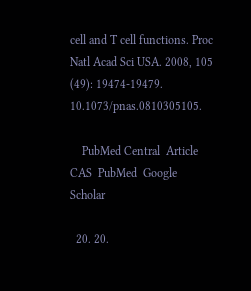cell and T cell functions. Proc Natl Acad Sci USA. 2008, 105 (49): 19474-19479. 10.1073/pnas.0810305105.

    PubMed Central  Article  CAS  PubMed  Google Scholar

  20. 20.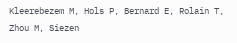Kleerebezem M, Hols P, Bernard E, Rolain T, Zhou M, Siezen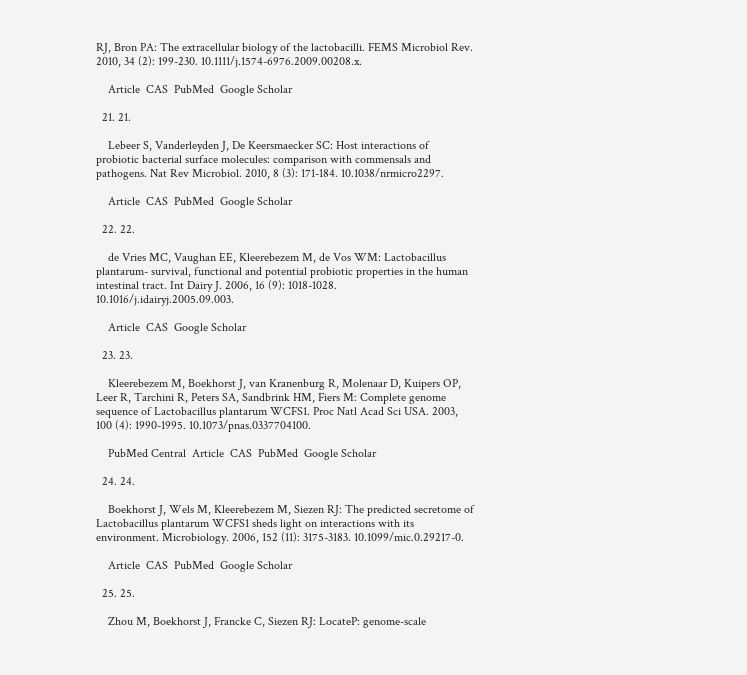RJ, Bron PA: The extracellular biology of the lactobacilli. FEMS Microbiol Rev. 2010, 34 (2): 199-230. 10.1111/j.1574-6976.2009.00208.x.

    Article  CAS  PubMed  Google Scholar

  21. 21.

    Lebeer S, Vanderleyden J, De Keersmaecker SC: Host interactions of probiotic bacterial surface molecules: comparison with commensals and pathogens. Nat Rev Microbiol. 2010, 8 (3): 171-184. 10.1038/nrmicro2297.

    Article  CAS  PubMed  Google Scholar

  22. 22.

    de Vries MC, Vaughan EE, Kleerebezem M, de Vos WM: Lactobacillus plantarum- survival, functional and potential probiotic properties in the human intestinal tract. Int Dairy J. 2006, 16 (9): 1018-1028. 10.1016/j.idairyj.2005.09.003.

    Article  CAS  Google Scholar

  23. 23.

    Kleerebezem M, Boekhorst J, van Kranenburg R, Molenaar D, Kuipers OP, Leer R, Tarchini R, Peters SA, Sandbrink HM, Fiers M: Complete genome sequence of Lactobacillus plantarum WCFS1. Proc Natl Acad Sci USA. 2003, 100 (4): 1990-1995. 10.1073/pnas.0337704100.

    PubMed Central  Article  CAS  PubMed  Google Scholar

  24. 24.

    Boekhorst J, Wels M, Kleerebezem M, Siezen RJ: The predicted secretome of Lactobacillus plantarum WCFS1 sheds light on interactions with its environment. Microbiology. 2006, 152 (11): 3175-3183. 10.1099/mic.0.29217-0.

    Article  CAS  PubMed  Google Scholar

  25. 25.

    Zhou M, Boekhorst J, Francke C, Siezen RJ: LocateP: genome-scale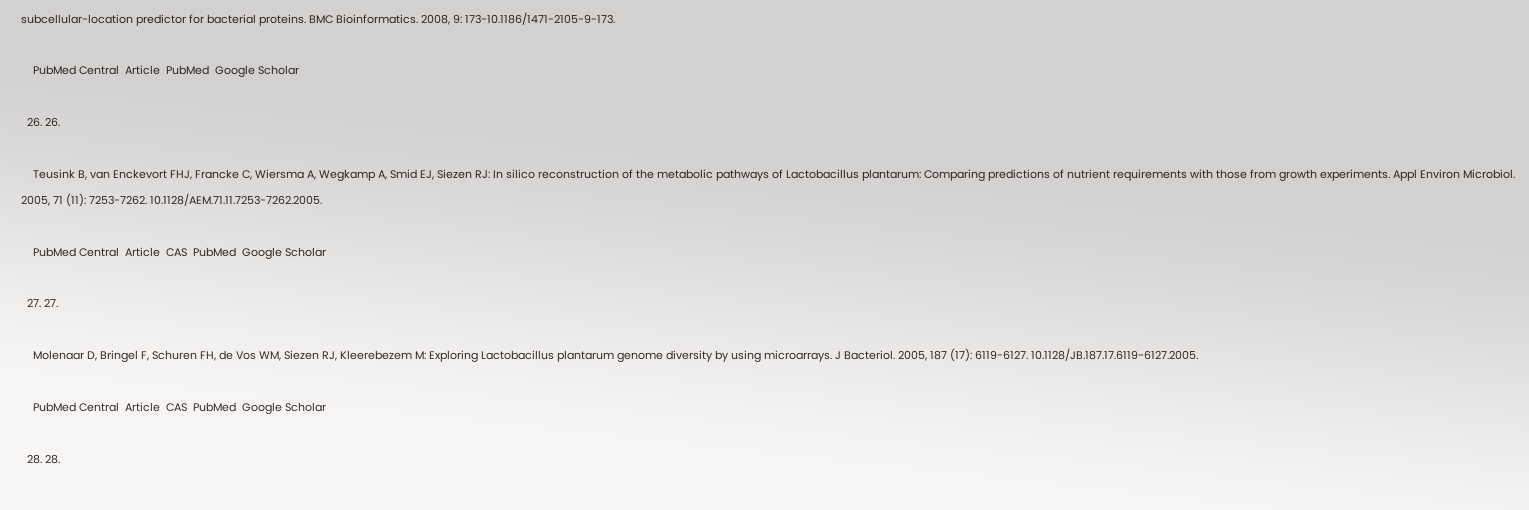subcellular-location predictor for bacterial proteins. BMC Bioinformatics. 2008, 9: 173-10.1186/1471-2105-9-173.

    PubMed Central  Article  PubMed  Google Scholar

  26. 26.

    Teusink B, van Enckevort FHJ, Francke C, Wiersma A, Wegkamp A, Smid EJ, Siezen RJ: In silico reconstruction of the metabolic pathways of Lactobacillus plantarum: Comparing predictions of nutrient requirements with those from growth experiments. Appl Environ Microbiol. 2005, 71 (11): 7253-7262. 10.1128/AEM.71.11.7253-7262.2005.

    PubMed Central  Article  CAS  PubMed  Google Scholar

  27. 27.

    Molenaar D, Bringel F, Schuren FH, de Vos WM, Siezen RJ, Kleerebezem M: Exploring Lactobacillus plantarum genome diversity by using microarrays. J Bacteriol. 2005, 187 (17): 6119-6127. 10.1128/JB.187.17.6119-6127.2005.

    PubMed Central  Article  CAS  PubMed  Google Scholar

  28. 28.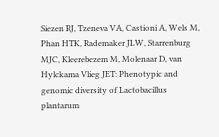Siezen RJ, Tzeneva VA, Castioni A, Wels M, Phan HTK, Rademaker JLW, Starrenburg MJC, Kleerebezem M, Molenaar D, van Hylckama Vlieg JET: Phenotypic and genomic diversity of Lactobacillus plantarum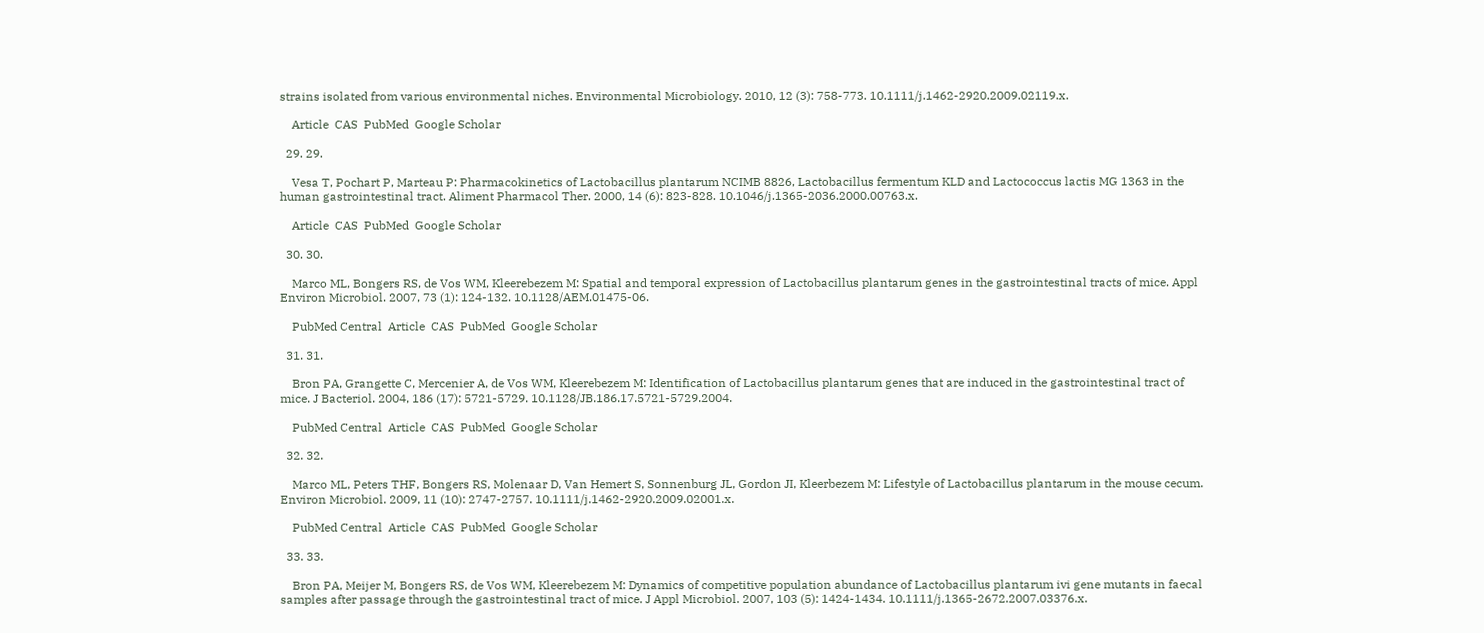strains isolated from various environmental niches. Environmental Microbiology. 2010, 12 (3): 758-773. 10.1111/j.1462-2920.2009.02119.x.

    Article  CAS  PubMed  Google Scholar

  29. 29.

    Vesa T, Pochart P, Marteau P: Pharmacokinetics of Lactobacillus plantarum NCIMB 8826, Lactobacillus fermentum KLD and Lactococcus lactis MG 1363 in the human gastrointestinal tract. Aliment Pharmacol Ther. 2000, 14 (6): 823-828. 10.1046/j.1365-2036.2000.00763.x.

    Article  CAS  PubMed  Google Scholar

  30. 30.

    Marco ML, Bongers RS, de Vos WM, Kleerebezem M: Spatial and temporal expression of Lactobacillus plantarum genes in the gastrointestinal tracts of mice. Appl Environ Microbiol. 2007, 73 (1): 124-132. 10.1128/AEM.01475-06.

    PubMed Central  Article  CAS  PubMed  Google Scholar

  31. 31.

    Bron PA, Grangette C, Mercenier A, de Vos WM, Kleerebezem M: Identification of Lactobacillus plantarum genes that are induced in the gastrointestinal tract of mice. J Bacteriol. 2004, 186 (17): 5721-5729. 10.1128/JB.186.17.5721-5729.2004.

    PubMed Central  Article  CAS  PubMed  Google Scholar

  32. 32.

    Marco ML, Peters THF, Bongers RS, Molenaar D, Van Hemert S, Sonnenburg JL, Gordon JI, Kleerbezem M: Lifestyle of Lactobacillus plantarum in the mouse cecum. Environ Microbiol. 2009, 11 (10): 2747-2757. 10.1111/j.1462-2920.2009.02001.x.

    PubMed Central  Article  CAS  PubMed  Google Scholar

  33. 33.

    Bron PA, Meijer M, Bongers RS, de Vos WM, Kleerebezem M: Dynamics of competitive population abundance of Lactobacillus plantarum ivi gene mutants in faecal samples after passage through the gastrointestinal tract of mice. J Appl Microbiol. 2007, 103 (5): 1424-1434. 10.1111/j.1365-2672.2007.03376.x.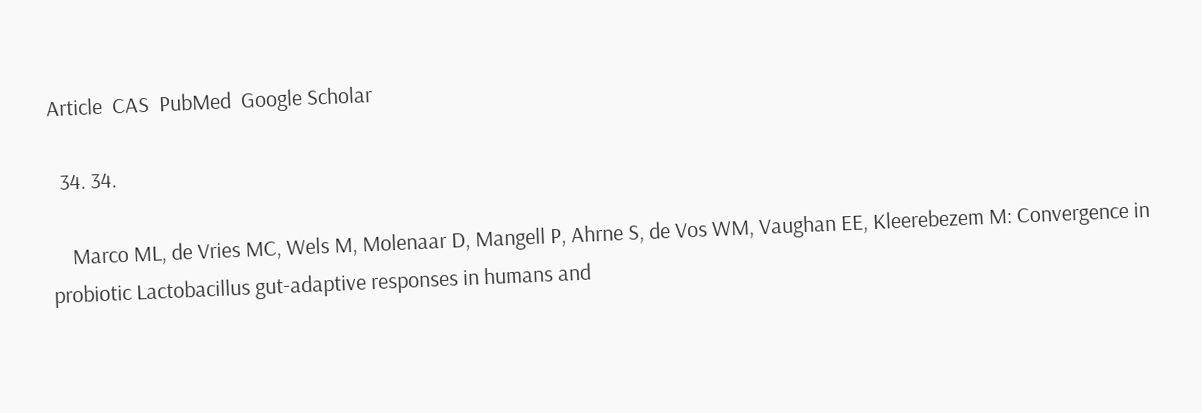Article  CAS  PubMed  Google Scholar

  34. 34.

    Marco ML, de Vries MC, Wels M, Molenaar D, Mangell P, Ahrne S, de Vos WM, Vaughan EE, Kleerebezem M: Convergence in probiotic Lactobacillus gut-adaptive responses in humans and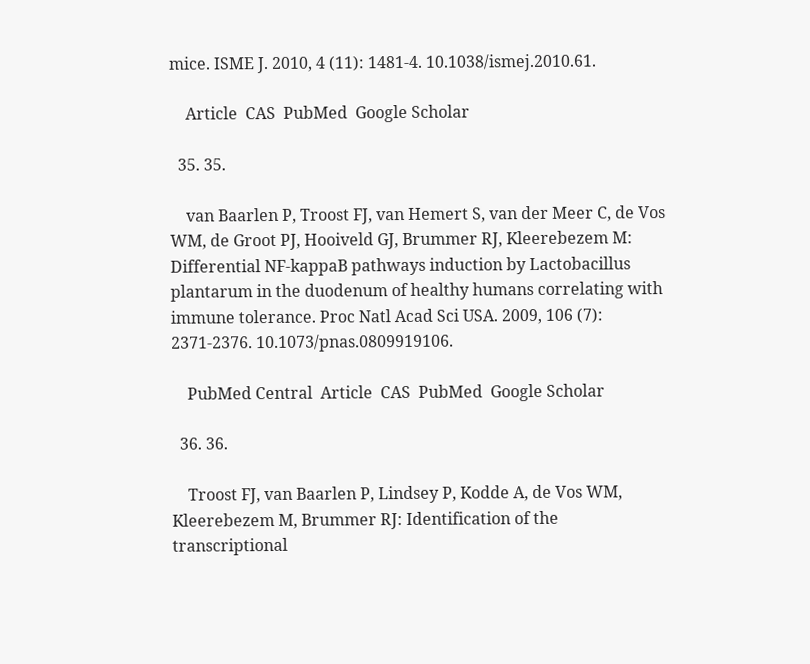mice. ISME J. 2010, 4 (11): 1481-4. 10.1038/ismej.2010.61.

    Article  CAS  PubMed  Google Scholar

  35. 35.

    van Baarlen P, Troost FJ, van Hemert S, van der Meer C, de Vos WM, de Groot PJ, Hooiveld GJ, Brummer RJ, Kleerebezem M: Differential NF-kappaB pathways induction by Lactobacillus plantarum in the duodenum of healthy humans correlating with immune tolerance. Proc Natl Acad Sci USA. 2009, 106 (7): 2371-2376. 10.1073/pnas.0809919106.

    PubMed Central  Article  CAS  PubMed  Google Scholar

  36. 36.

    Troost FJ, van Baarlen P, Lindsey P, Kodde A, de Vos WM, Kleerebezem M, Brummer RJ: Identification of the transcriptional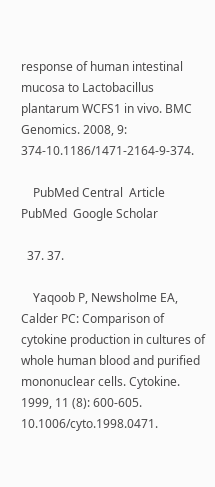response of human intestinal mucosa to Lactobacillus plantarum WCFS1 in vivo. BMC Genomics. 2008, 9: 374-10.1186/1471-2164-9-374.

    PubMed Central  Article  PubMed  Google Scholar

  37. 37.

    Yaqoob P, Newsholme EA, Calder PC: Comparison of cytokine production in cultures of whole human blood and purified mononuclear cells. Cytokine. 1999, 11 (8): 600-605. 10.1006/cyto.1998.0471.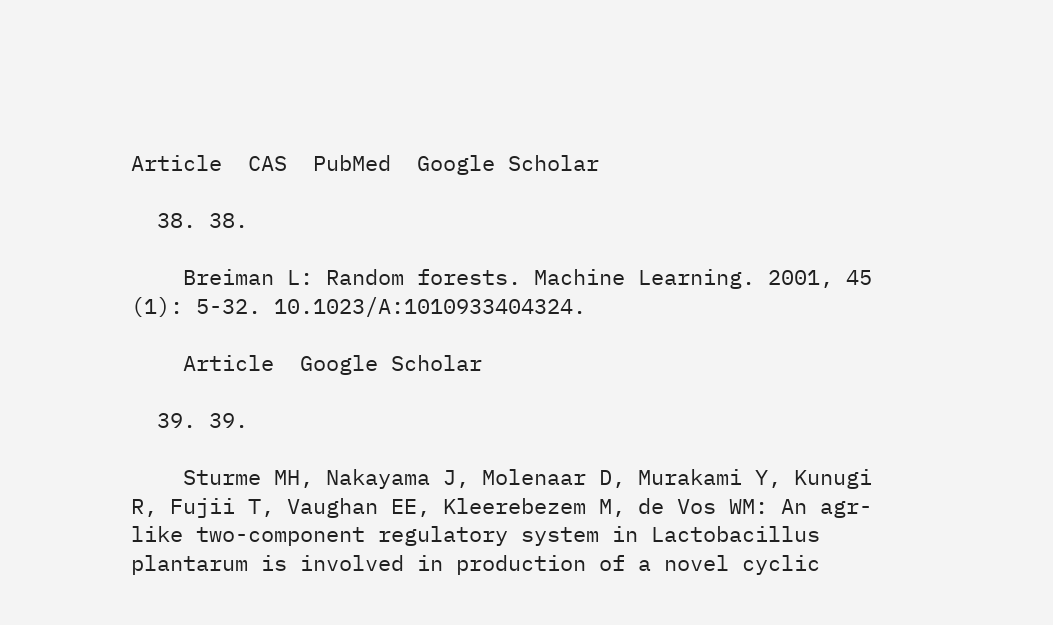Article  CAS  PubMed  Google Scholar

  38. 38.

    Breiman L: Random forests. Machine Learning. 2001, 45 (1): 5-32. 10.1023/A:1010933404324.

    Article  Google Scholar

  39. 39.

    Sturme MH, Nakayama J, Molenaar D, Murakami Y, Kunugi R, Fujii T, Vaughan EE, Kleerebezem M, de Vos WM: An agr-like two-component regulatory system in Lactobacillus plantarum is involved in production of a novel cyclic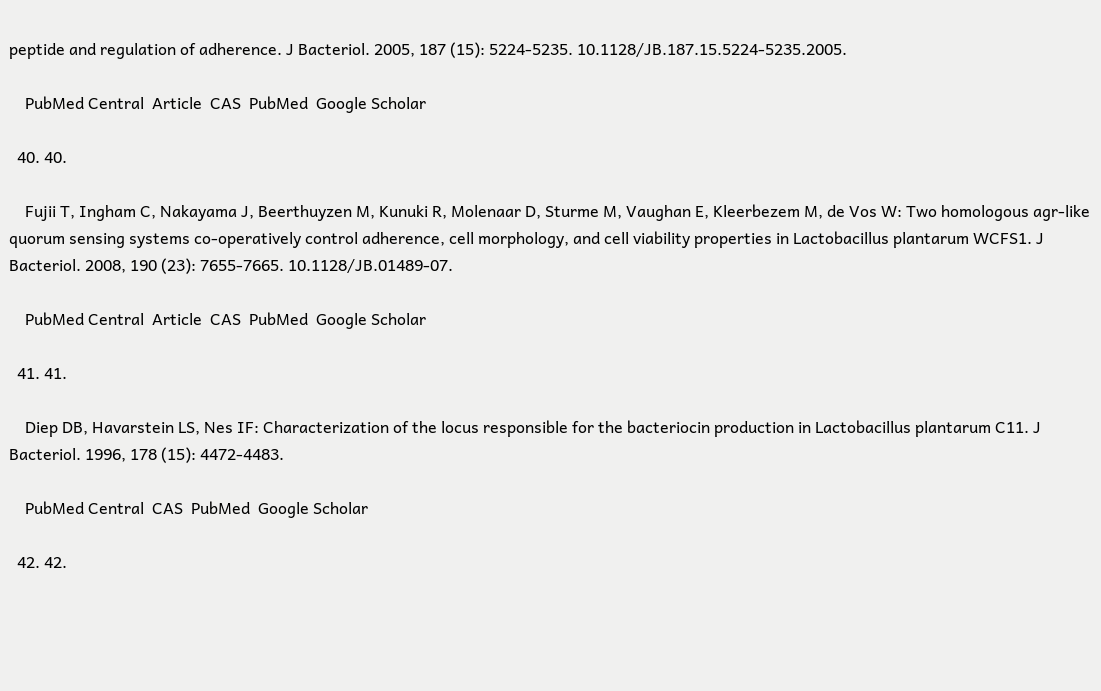peptide and regulation of adherence. J Bacteriol. 2005, 187 (15): 5224-5235. 10.1128/JB.187.15.5224-5235.2005.

    PubMed Central  Article  CAS  PubMed  Google Scholar

  40. 40.

    Fujii T, Ingham C, Nakayama J, Beerthuyzen M, Kunuki R, Molenaar D, Sturme M, Vaughan E, Kleerbezem M, de Vos W: Two homologous agr-like quorum sensing systems co-operatively control adherence, cell morphology, and cell viability properties in Lactobacillus plantarum WCFS1. J Bacteriol. 2008, 190 (23): 7655-7665. 10.1128/JB.01489-07.

    PubMed Central  Article  CAS  PubMed  Google Scholar

  41. 41.

    Diep DB, Havarstein LS, Nes IF: Characterization of the locus responsible for the bacteriocin production in Lactobacillus plantarum C11. J Bacteriol. 1996, 178 (15): 4472-4483.

    PubMed Central  CAS  PubMed  Google Scholar

  42. 42.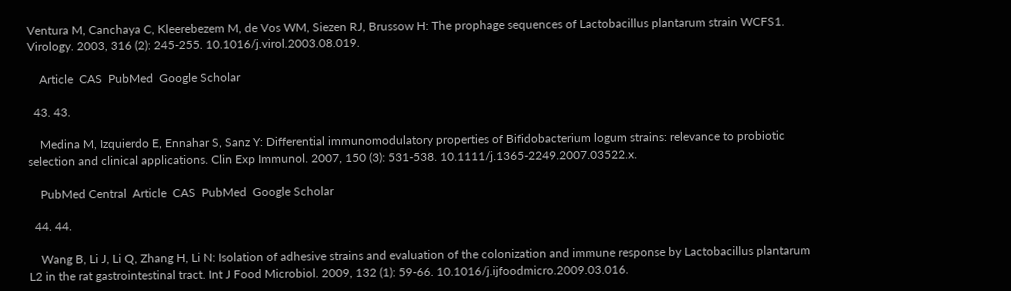Ventura M, Canchaya C, Kleerebezem M, de Vos WM, Siezen RJ, Brussow H: The prophage sequences of Lactobacillus plantarum strain WCFS1. Virology. 2003, 316 (2): 245-255. 10.1016/j.virol.2003.08.019.

    Article  CAS  PubMed  Google Scholar

  43. 43.

    Medina M, Izquierdo E, Ennahar S, Sanz Y: Differential immunomodulatory properties of Bifidobacterium logum strains: relevance to probiotic selection and clinical applications. Clin Exp Immunol. 2007, 150 (3): 531-538. 10.1111/j.1365-2249.2007.03522.x.

    PubMed Central  Article  CAS  PubMed  Google Scholar

  44. 44.

    Wang B, Li J, Li Q, Zhang H, Li N: Isolation of adhesive strains and evaluation of the colonization and immune response by Lactobacillus plantarum L2 in the rat gastrointestinal tract. Int J Food Microbiol. 2009, 132 (1): 59-66. 10.1016/j.ijfoodmicro.2009.03.016.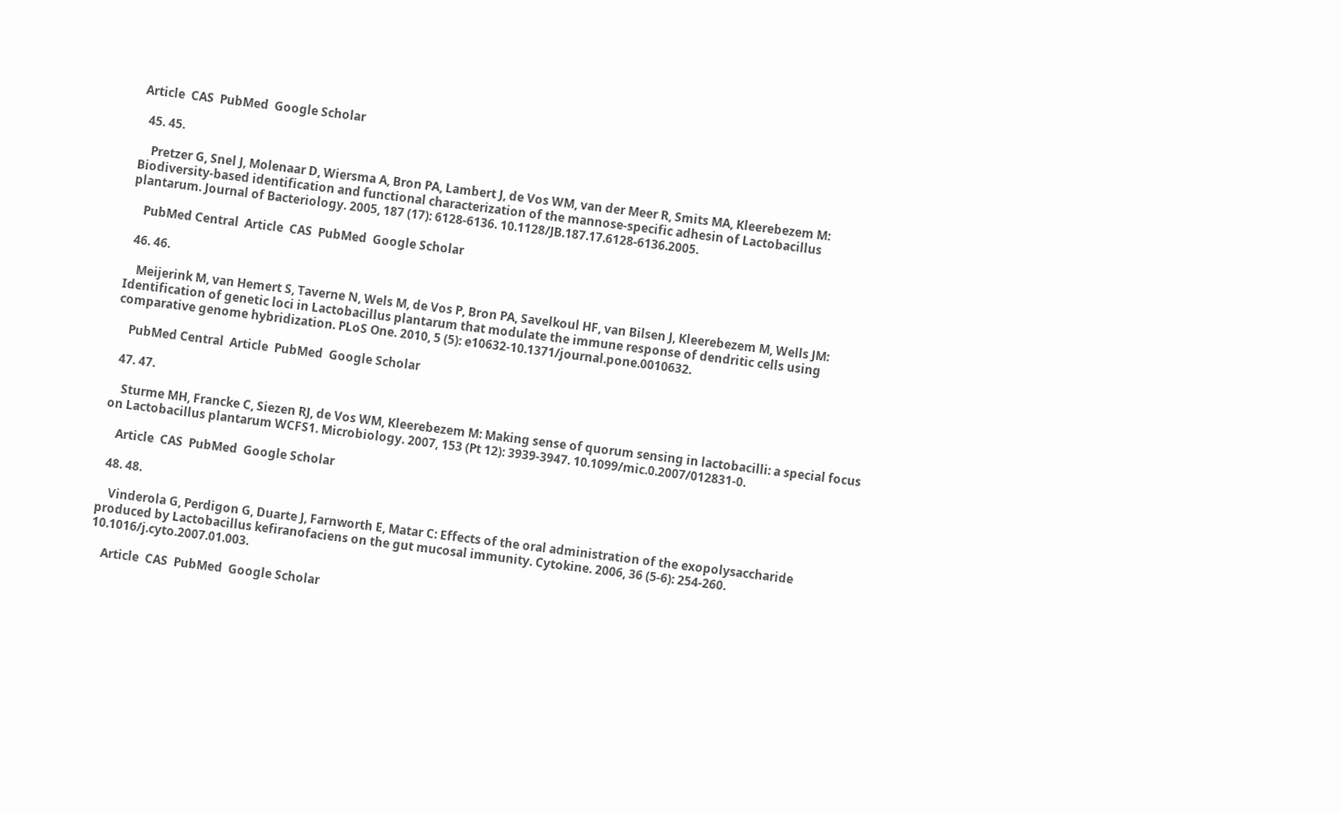Article  CAS  PubMed  Google Scholar

  45. 45.

    Pretzer G, Snel J, Molenaar D, Wiersma A, Bron PA, Lambert J, de Vos WM, van der Meer R, Smits MA, Kleerebezem M: Biodiversity-based identification and functional characterization of the mannose-specific adhesin of Lactobacillus plantarum. Journal of Bacteriology. 2005, 187 (17): 6128-6136. 10.1128/JB.187.17.6128-6136.2005.

    PubMed Central  Article  CAS  PubMed  Google Scholar

  46. 46.

    Meijerink M, van Hemert S, Taverne N, Wels M, de Vos P, Bron PA, Savelkoul HF, van Bilsen J, Kleerebezem M, Wells JM: Identification of genetic loci in Lactobacillus plantarum that modulate the immune response of dendritic cells using comparative genome hybridization. PLoS One. 2010, 5 (5): e10632-10.1371/journal.pone.0010632.

    PubMed Central  Article  PubMed  Google Scholar

  47. 47.

    Sturme MH, Francke C, Siezen RJ, de Vos WM, Kleerebezem M: Making sense of quorum sensing in lactobacilli: a special focus on Lactobacillus plantarum WCFS1. Microbiology. 2007, 153 (Pt 12): 3939-3947. 10.1099/mic.0.2007/012831-0.

    Article  CAS  PubMed  Google Scholar

  48. 48.

    Vinderola G, Perdigon G, Duarte J, Farnworth E, Matar C: Effects of the oral administration of the exopolysaccharide produced by Lactobacillus kefiranofaciens on the gut mucosal immunity. Cytokine. 2006, 36 (5-6): 254-260. 10.1016/j.cyto.2007.01.003.

    Article  CAS  PubMed  Google Scholar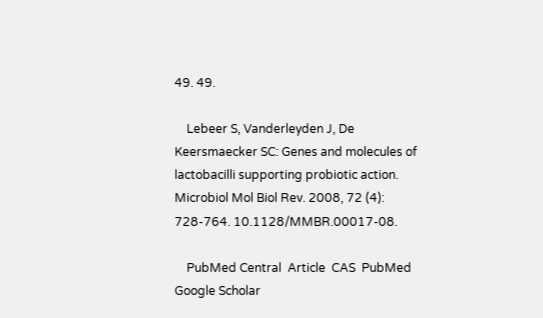49. 49.

    Lebeer S, Vanderleyden J, De Keersmaecker SC: Genes and molecules of lactobacilli supporting probiotic action. Microbiol Mol Biol Rev. 2008, 72 (4): 728-764. 10.1128/MMBR.00017-08.

    PubMed Central  Article  CAS  PubMed  Google Scholar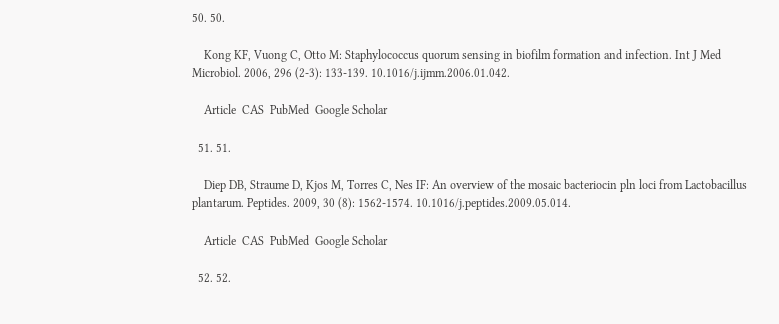50. 50.

    Kong KF, Vuong C, Otto M: Staphylococcus quorum sensing in biofilm formation and infection. Int J Med Microbiol. 2006, 296 (2-3): 133-139. 10.1016/j.ijmm.2006.01.042.

    Article  CAS  PubMed  Google Scholar

  51. 51.

    Diep DB, Straume D, Kjos M, Torres C, Nes IF: An overview of the mosaic bacteriocin pln loci from Lactobacillus plantarum. Peptides. 2009, 30 (8): 1562-1574. 10.1016/j.peptides.2009.05.014.

    Article  CAS  PubMed  Google Scholar

  52. 52.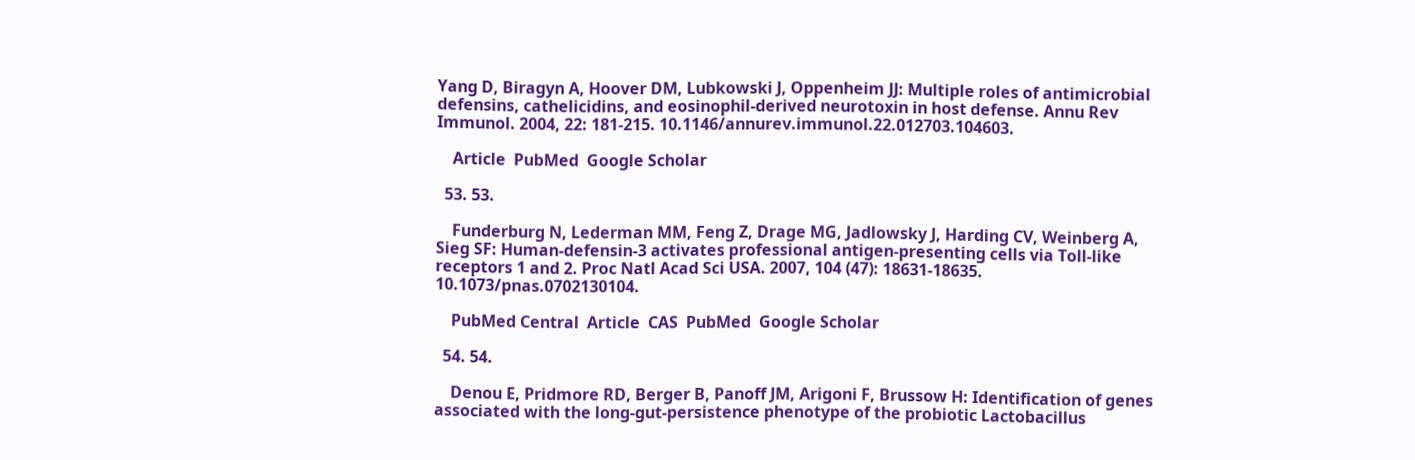Yang D, Biragyn A, Hoover DM, Lubkowski J, Oppenheim JJ: Multiple roles of antimicrobial defensins, cathelicidins, and eosinophil-derived neurotoxin in host defense. Annu Rev Immunol. 2004, 22: 181-215. 10.1146/annurev.immunol.22.012703.104603.

    Article  PubMed  Google Scholar

  53. 53.

    Funderburg N, Lederman MM, Feng Z, Drage MG, Jadlowsky J, Harding CV, Weinberg A, Sieg SF: Human-defensin-3 activates professional antigen-presenting cells via Toll-like receptors 1 and 2. Proc Natl Acad Sci USA. 2007, 104 (47): 18631-18635. 10.1073/pnas.0702130104.

    PubMed Central  Article  CAS  PubMed  Google Scholar

  54. 54.

    Denou E, Pridmore RD, Berger B, Panoff JM, Arigoni F, Brussow H: Identification of genes associated with the long-gut-persistence phenotype of the probiotic Lactobacillus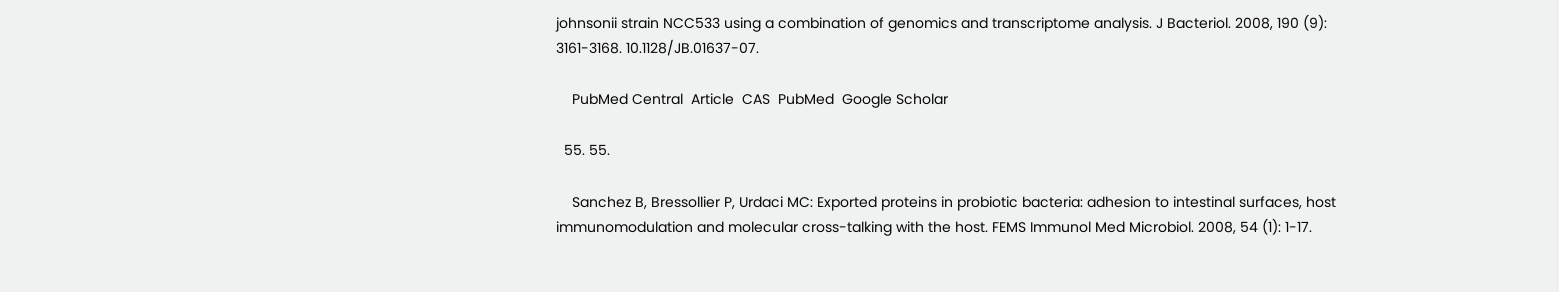johnsonii strain NCC533 using a combination of genomics and transcriptome analysis. J Bacteriol. 2008, 190 (9): 3161-3168. 10.1128/JB.01637-07.

    PubMed Central  Article  CAS  PubMed  Google Scholar

  55. 55.

    Sanchez B, Bressollier P, Urdaci MC: Exported proteins in probiotic bacteria: adhesion to intestinal surfaces, host immunomodulation and molecular cross-talking with the host. FEMS Immunol Med Microbiol. 2008, 54 (1): 1-17.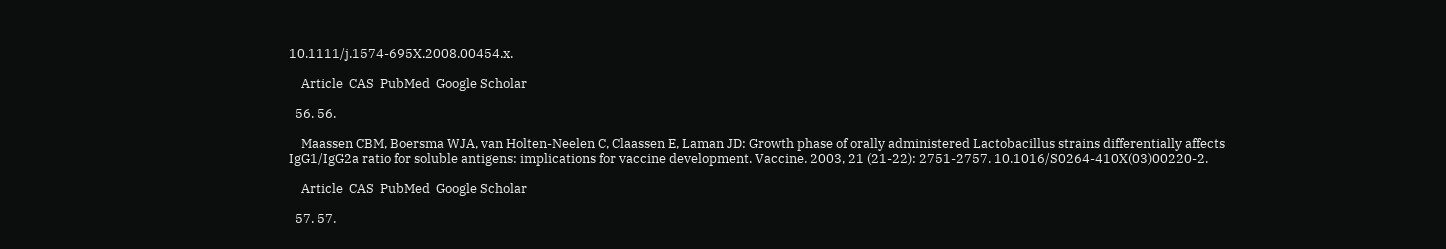10.1111/j.1574-695X.2008.00454.x.

    Article  CAS  PubMed  Google Scholar

  56. 56.

    Maassen CBM, Boersma WJA, van Holten-Neelen C, Claassen E, Laman JD: Growth phase of orally administered Lactobacillus strains differentially affects IgG1/IgG2a ratio for soluble antigens: implications for vaccine development. Vaccine. 2003, 21 (21-22): 2751-2757. 10.1016/S0264-410X(03)00220-2.

    Article  CAS  PubMed  Google Scholar

  57. 57.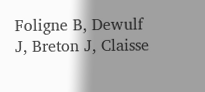Foligne B, Dewulf J, Breton J, Claisse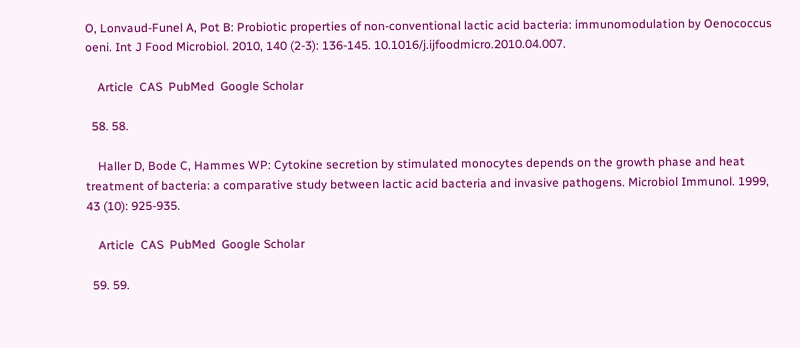O, Lonvaud-Funel A, Pot B: Probiotic properties of non-conventional lactic acid bacteria: immunomodulation by Oenococcus oeni. Int J Food Microbiol. 2010, 140 (2-3): 136-145. 10.1016/j.ijfoodmicro.2010.04.007.

    Article  CAS  PubMed  Google Scholar

  58. 58.

    Haller D, Bode C, Hammes WP: Cytokine secretion by stimulated monocytes depends on the growth phase and heat treatment of bacteria: a comparative study between lactic acid bacteria and invasive pathogens. Microbiol Immunol. 1999, 43 (10): 925-935.

    Article  CAS  PubMed  Google Scholar

  59. 59.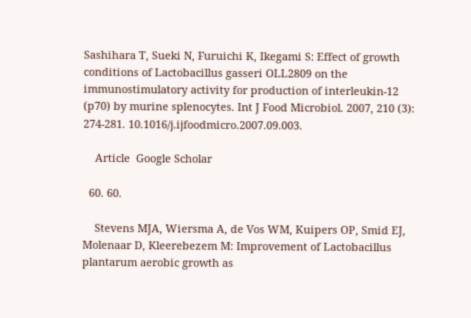Sashihara T, Sueki N, Furuichi K, Ikegami S: Effect of growth conditions of Lactobacillus gasseri OLL2809 on the immunostimulatory activity for production of interleukin-12 (p70) by murine splenocytes. Int J Food Microbiol. 2007, 210 (3): 274-281. 10.1016/j.ijfoodmicro.2007.09.003.

    Article  Google Scholar

  60. 60.

    Stevens MJA, Wiersma A, de Vos WM, Kuipers OP, Smid EJ, Molenaar D, Kleerebezem M: Improvement of Lactobacillus plantarum aerobic growth as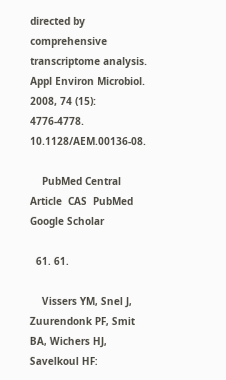directed by comprehensive transcriptome analysis. Appl Environ Microbiol. 2008, 74 (15): 4776-4778. 10.1128/AEM.00136-08.

    PubMed Central  Article  CAS  PubMed  Google Scholar

  61. 61.

    Vissers YM, Snel J, Zuurendonk PF, Smit BA, Wichers HJ, Savelkoul HF: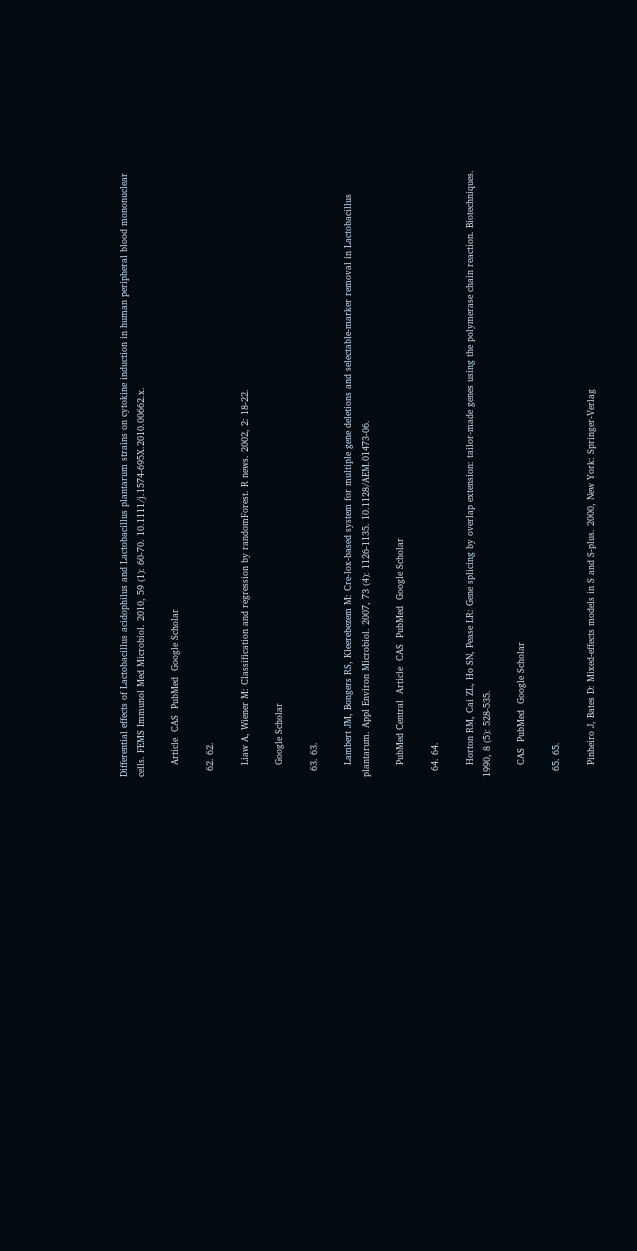Differential effects of Lactobacillus acidophilus and Lactobacillus plantarum strains on cytokine induction in human peripheral blood mononuclear cells. FEMS Immunol Med Microbiol. 2010, 59 (1): 60-70. 10.1111/j.1574-695X.2010.00662.x.

    Article  CAS  PubMed  Google Scholar

  62. 62.

    Liaw A, Wiener M: Classification and regression by randomForest. R news. 2002, 2: 18-22.

    Google Scholar

  63. 63.

    Lambert JM, Bongers RS, Kleerebezem M: Cre-lox-based system for multiple gene deletions and selectable-marker removal in Lactobacillus plantarum. Appl Environ Microbiol. 2007, 73 (4): 1126-1135. 10.1128/AEM.01473-06.

    PubMed Central  Article  CAS  PubMed  Google Scholar

  64. 64.

    Horton RM, Cai ZL, Ho SN, Pease LR: Gene splicing by overlap extension: tailor-made genes using the polymerase chain reaction. Biotechniques. 1990, 8 (5): 528-535.

    CAS  PubMed  Google Scholar

  65. 65.

    Pinheiro J, Bates D: Mixed-effects models in S and S-plus. 2000, New York: Springer-Verlag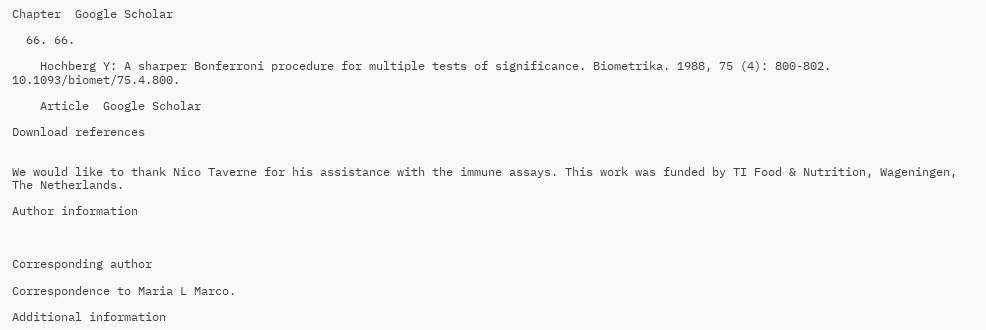Chapter  Google Scholar

  66. 66.

    Hochberg Y: A sharper Bonferroni procedure for multiple tests of significance. Biometrika. 1988, 75 (4): 800-802. 10.1093/biomet/75.4.800.

    Article  Google Scholar

Download references


We would like to thank Nico Taverne for his assistance with the immune assays. This work was funded by TI Food & Nutrition, Wageningen, The Netherlands.

Author information



Corresponding author

Correspondence to Maria L Marco.

Additional information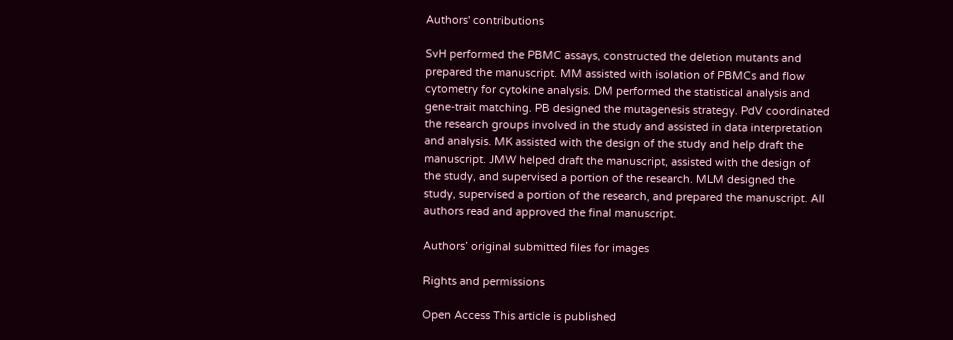Authors' contributions

SvH performed the PBMC assays, constructed the deletion mutants and prepared the manuscript. MM assisted with isolation of PBMCs and flow cytometry for cytokine analysis. DM performed the statistical analysis and gene-trait matching. PB designed the mutagenesis strategy. PdV coordinated the research groups involved in the study and assisted in data interpretation and analysis. MK assisted with the design of the study and help draft the manuscript. JMW helped draft the manuscript, assisted with the design of the study, and supervised a portion of the research. MLM designed the study, supervised a portion of the research, and prepared the manuscript. All authors read and approved the final manuscript.

Authors’ original submitted files for images

Rights and permissions

Open Access This article is published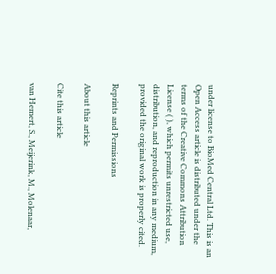under license to BioMed Central Ltd. This is an Open Access article is distributed under the terms of the Creative Commons Attribution License ( ), which permits unrestricted use, distribution, and reproduction in any medium, provided the original work is properly cited.

Reprints and Permissions

About this article

Cite this article

van Hemert, S., Meijerink, M., Molenaar,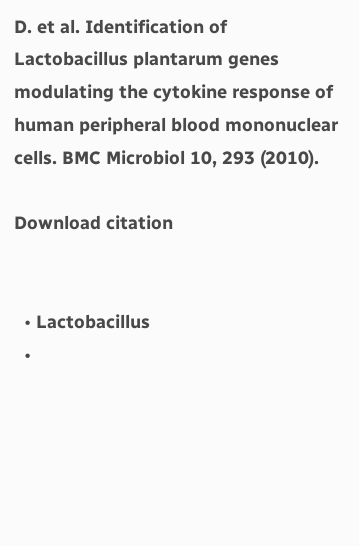D. et al. Identification of Lactobacillus plantarum genes modulating the cytokine response of human peripheral blood mononuclear cells. BMC Microbiol 10, 293 (2010).

Download citation


  • Lactobacillus
  •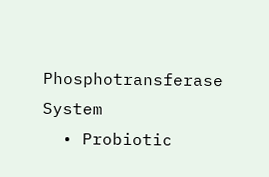Phosphotransferase System
  • Probiotic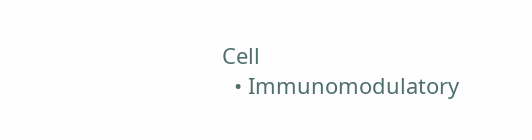Cell
  • Immunomodulatory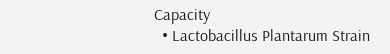Capacity
  • Lactobacillus Plantarum Strain